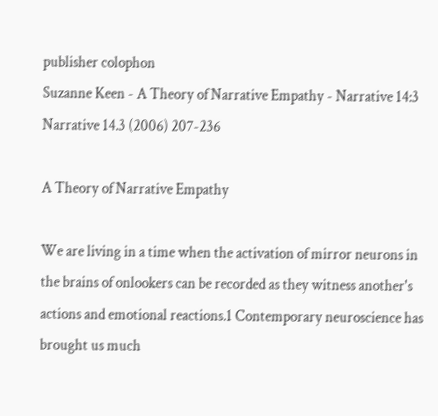publisher colophon
Suzanne Keen - A Theory of Narrative Empathy - Narrative 14:3 Narrative 14.3 (2006) 207-236

A Theory of Narrative Empathy

We are living in a time when the activation of mirror neurons in the brains of onlookers can be recorded as they witness another's actions and emotional reactions.1 Contemporary neuroscience has brought us much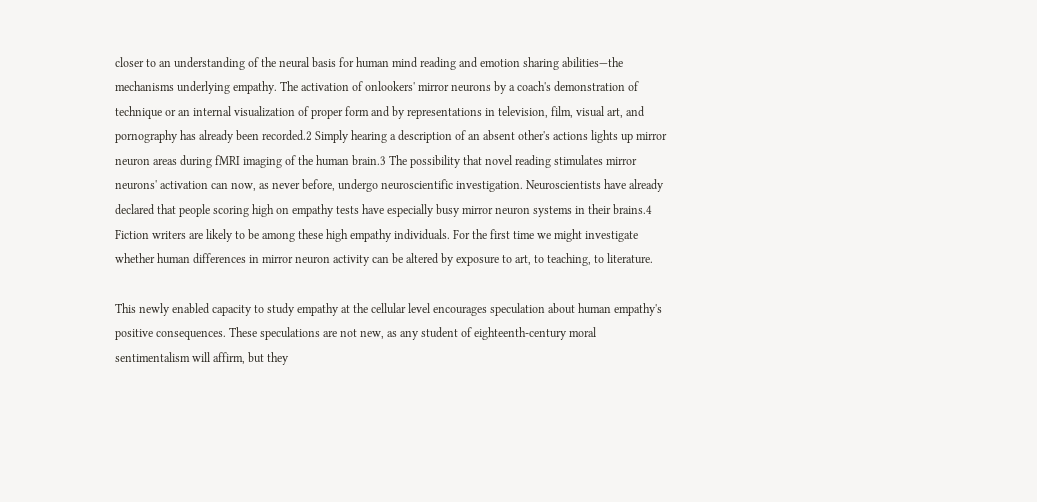closer to an understanding of the neural basis for human mind reading and emotion sharing abilities—the mechanisms underlying empathy. The activation of onlookers' mirror neurons by a coach's demonstration of technique or an internal visualization of proper form and by representations in television, film, visual art, and pornography has already been recorded.2 Simply hearing a description of an absent other's actions lights up mirror neuron areas during fMRI imaging of the human brain.3 The possibility that novel reading stimulates mirror neurons' activation can now, as never before, undergo neuroscientific investigation. Neuroscientists have already declared that people scoring high on empathy tests have especially busy mirror neuron systems in their brains.4 Fiction writers are likely to be among these high empathy individuals. For the first time we might investigate whether human differences in mirror neuron activity can be altered by exposure to art, to teaching, to literature.

This newly enabled capacity to study empathy at the cellular level encourages speculation about human empathy's positive consequences. These speculations are not new, as any student of eighteenth-century moral sentimentalism will affirm, but they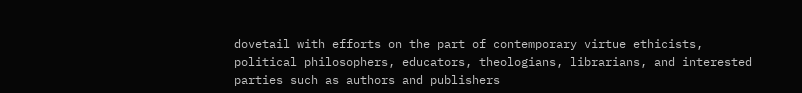dovetail with efforts on the part of contemporary virtue ethicists, political philosophers, educators, theologians, librarians, and interested parties such as authors and publishers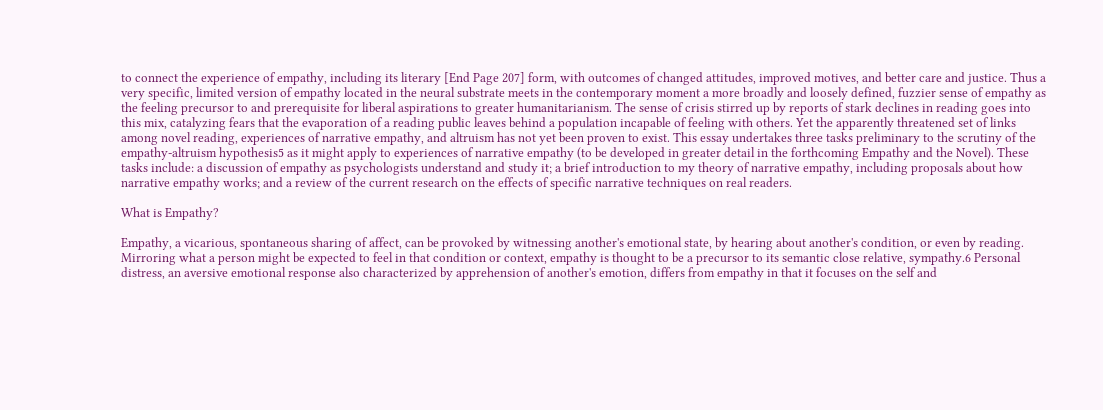to connect the experience of empathy, including its literary [End Page 207] form, with outcomes of changed attitudes, improved motives, and better care and justice. Thus a very specific, limited version of empathy located in the neural substrate meets in the contemporary moment a more broadly and loosely defined, fuzzier sense of empathy as the feeling precursor to and prerequisite for liberal aspirations to greater humanitarianism. The sense of crisis stirred up by reports of stark declines in reading goes into this mix, catalyzing fears that the evaporation of a reading public leaves behind a population incapable of feeling with others. Yet the apparently threatened set of links among novel reading, experiences of narrative empathy, and altruism has not yet been proven to exist. This essay undertakes three tasks preliminary to the scrutiny of the empathy-altruism hypothesis5 as it might apply to experiences of narrative empathy (to be developed in greater detail in the forthcoming Empathy and the Novel). These tasks include: a discussion of empathy as psychologists understand and study it; a brief introduction to my theory of narrative empathy, including proposals about how narrative empathy works; and a review of the current research on the effects of specific narrative techniques on real readers.

What is Empathy?

Empathy, a vicarious, spontaneous sharing of affect, can be provoked by witnessing another's emotional state, by hearing about another's condition, or even by reading. Mirroring what a person might be expected to feel in that condition or context, empathy is thought to be a precursor to its semantic close relative, sympathy.6 Personal distress, an aversive emotional response also characterized by apprehension of another's emotion, differs from empathy in that it focuses on the self and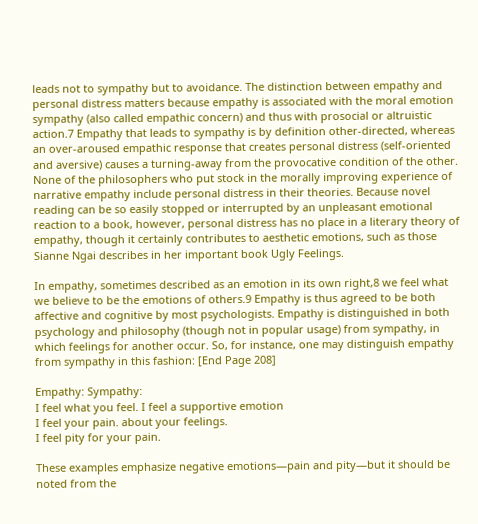leads not to sympathy but to avoidance. The distinction between empathy and personal distress matters because empathy is associated with the moral emotion sympathy (also called empathic concern) and thus with prosocial or altruistic action.7 Empathy that leads to sympathy is by definition other-directed, whereas an over-aroused empathic response that creates personal distress (self-oriented and aversive) causes a turning-away from the provocative condition of the other. None of the philosophers who put stock in the morally improving experience of narrative empathy include personal distress in their theories. Because novel reading can be so easily stopped or interrupted by an unpleasant emotional reaction to a book, however, personal distress has no place in a literary theory of empathy, though it certainly contributes to aesthetic emotions, such as those Sianne Ngai describes in her important book Ugly Feelings.

In empathy, sometimes described as an emotion in its own right,8 we feel what we believe to be the emotions of others.9 Empathy is thus agreed to be both affective and cognitive by most psychologists. Empathy is distinguished in both psychology and philosophy (though not in popular usage) from sympathy, in which feelings for another occur. So, for instance, one may distinguish empathy from sympathy in this fashion: [End Page 208]

Empathy: Sympathy:
I feel what you feel. I feel a supportive emotion
I feel your pain. about your feelings.
I feel pity for your pain.

These examples emphasize negative emotions—pain and pity—but it should be noted from the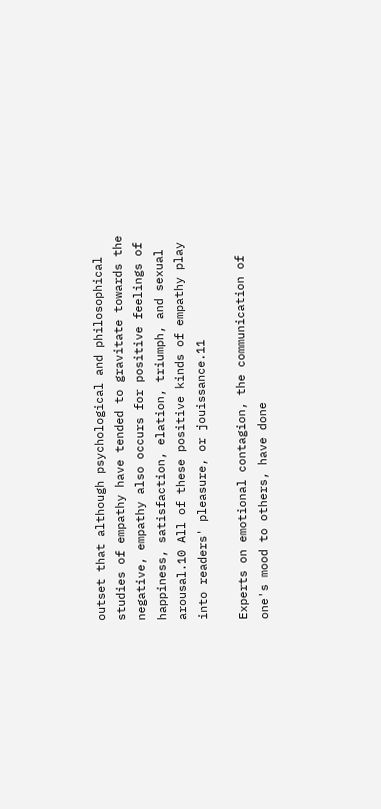outset that although psychological and philosophical studies of empathy have tended to gravitate towards the negative, empathy also occurs for positive feelings of happiness, satisfaction, elation, triumph, and sexual arousal.10 All of these positive kinds of empathy play into readers' pleasure, or jouissance.11

Experts on emotional contagion, the communication of one's mood to others, have done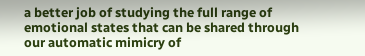a better job of studying the full range of emotional states that can be shared through our automatic mimicry of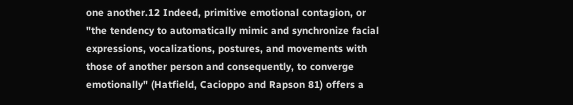one another.12 Indeed, primitive emotional contagion, or "the tendency to automatically mimic and synchronize facial expressions, vocalizations, postures, and movements with those of another person and consequently, to converge emotionally" (Hatfield, Cacioppo and Rapson 81) offers a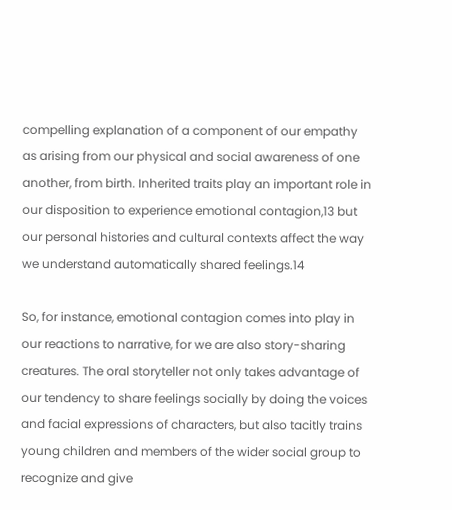compelling explanation of a component of our empathy as arising from our physical and social awareness of one another, from birth. Inherited traits play an important role in our disposition to experience emotional contagion,13 but our personal histories and cultural contexts affect the way we understand automatically shared feelings.14

So, for instance, emotional contagion comes into play in our reactions to narrative, for we are also story-sharing creatures. The oral storyteller not only takes advantage of our tendency to share feelings socially by doing the voices and facial expressions of characters, but also tacitly trains young children and members of the wider social group to recognize and give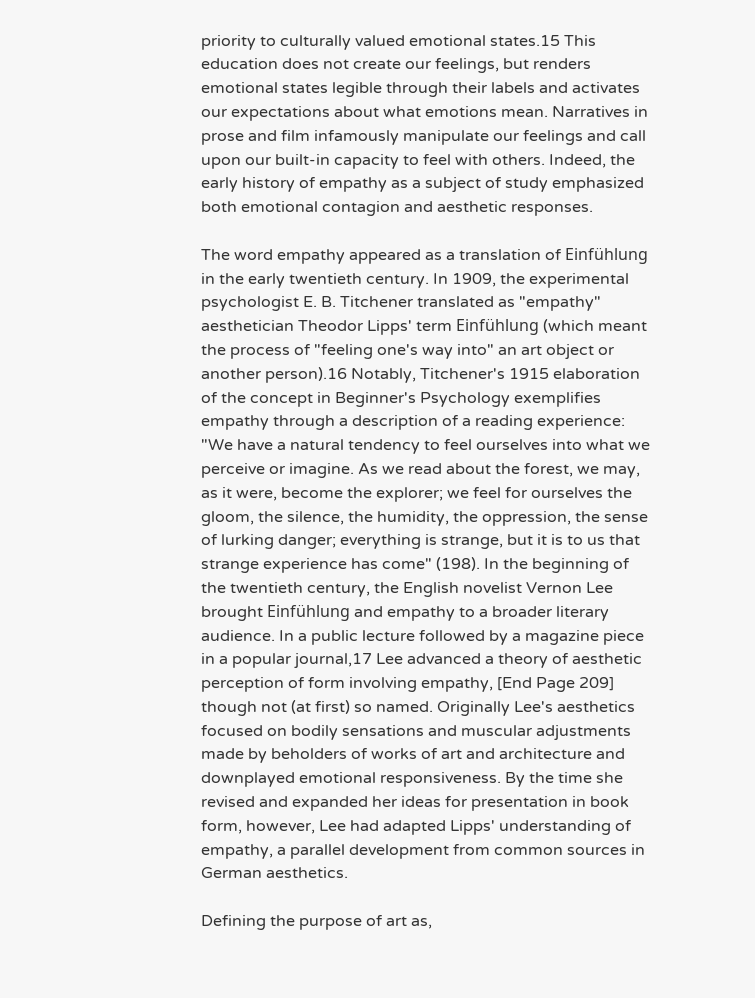priority to culturally valued emotional states.15 This education does not create our feelings, but renders emotional states legible through their labels and activates our expectations about what emotions mean. Narratives in prose and film infamously manipulate our feelings and call upon our built-in capacity to feel with others. Indeed, the early history of empathy as a subject of study emphasized both emotional contagion and aesthetic responses.

The word empathy appeared as a translation of Einfühlung in the early twentieth century. In 1909, the experimental psychologist E. B. Titchener translated as "empathy" aesthetician Theodor Lipps' term Einfühlung (which meant the process of "feeling one's way into" an art object or another person).16 Notably, Titchener's 1915 elaboration of the concept in Beginner's Psychology exemplifies empathy through a description of a reading experience: "We have a natural tendency to feel ourselves into what we perceive or imagine. As we read about the forest, we may, as it were, become the explorer; we feel for ourselves the gloom, the silence, the humidity, the oppression, the sense of lurking danger; everything is strange, but it is to us that strange experience has come" (198). In the beginning of the twentieth century, the English novelist Vernon Lee brought Einfühlung and empathy to a broader literary audience. In a public lecture followed by a magazine piece in a popular journal,17 Lee advanced a theory of aesthetic perception of form involving empathy, [End Page 209] though not (at first) so named. Originally Lee's aesthetics focused on bodily sensations and muscular adjustments made by beholders of works of art and architecture and downplayed emotional responsiveness. By the time she revised and expanded her ideas for presentation in book form, however, Lee had adapted Lipps' understanding of empathy, a parallel development from common sources in German aesthetics.

Defining the purpose of art as,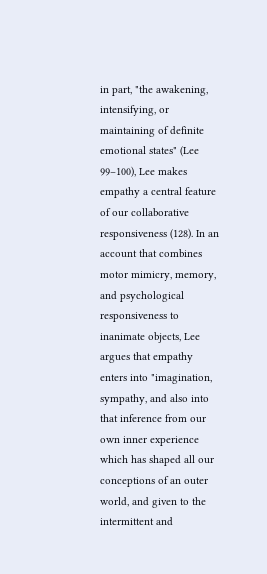in part, "the awakening, intensifying, or maintaining of definite emotional states" (Lee 99–100), Lee makes empathy a central feature of our collaborative responsiveness (128). In an account that combines motor mimicry, memory, and psychological responsiveness to inanimate objects, Lee argues that empathy enters into "imagination, sympathy, and also into that inference from our own inner experience which has shaped all our conceptions of an outer world, and given to the intermittent and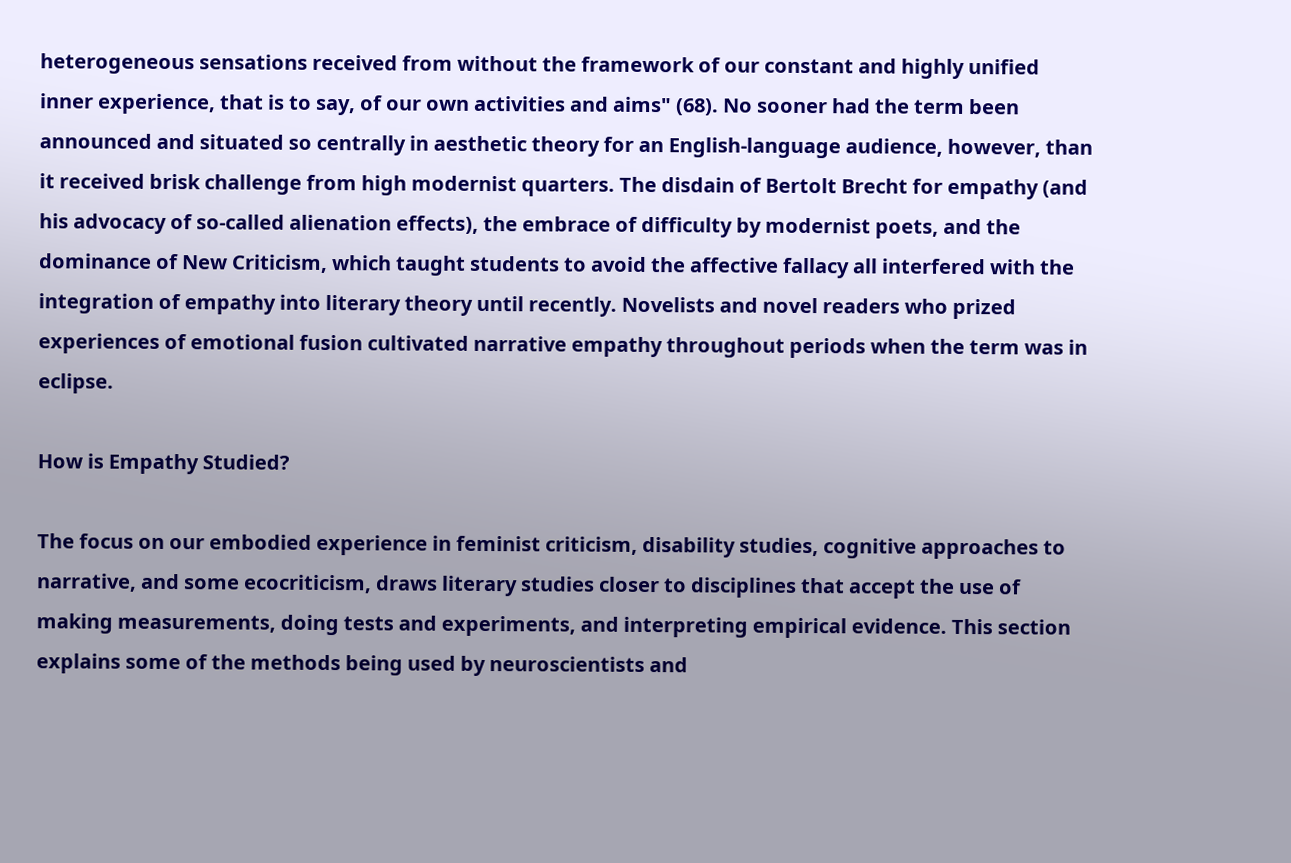heterogeneous sensations received from without the framework of our constant and highly unified inner experience, that is to say, of our own activities and aims" (68). No sooner had the term been announced and situated so centrally in aesthetic theory for an English-language audience, however, than it received brisk challenge from high modernist quarters. The disdain of Bertolt Brecht for empathy (and his advocacy of so-called alienation effects), the embrace of difficulty by modernist poets, and the dominance of New Criticism, which taught students to avoid the affective fallacy all interfered with the integration of empathy into literary theory until recently. Novelists and novel readers who prized experiences of emotional fusion cultivated narrative empathy throughout periods when the term was in eclipse.

How is Empathy Studied?

The focus on our embodied experience in feminist criticism, disability studies, cognitive approaches to narrative, and some ecocriticism, draws literary studies closer to disciplines that accept the use of making measurements, doing tests and experiments, and interpreting empirical evidence. This section explains some of the methods being used by neuroscientists and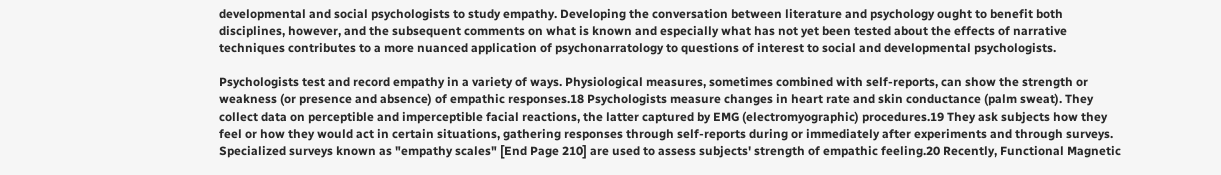developmental and social psychologists to study empathy. Developing the conversation between literature and psychology ought to benefit both disciplines, however, and the subsequent comments on what is known and especially what has not yet been tested about the effects of narrative techniques contributes to a more nuanced application of psychonarratology to questions of interest to social and developmental psychologists.

Psychologists test and record empathy in a variety of ways. Physiological measures, sometimes combined with self-reports, can show the strength or weakness (or presence and absence) of empathic responses.18 Psychologists measure changes in heart rate and skin conductance (palm sweat). They collect data on perceptible and imperceptible facial reactions, the latter captured by EMG (electromyographic) procedures.19 They ask subjects how they feel or how they would act in certain situations, gathering responses through self-reports during or immediately after experiments and through surveys. Specialized surveys known as "empathy scales" [End Page 210] are used to assess subjects' strength of empathic feeling.20 Recently, Functional Magnetic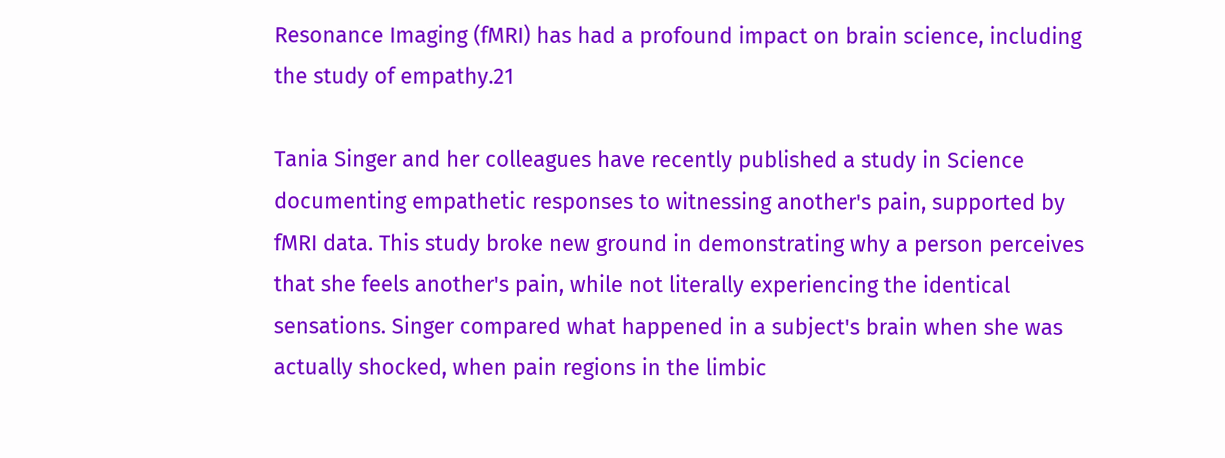Resonance Imaging (fMRI) has had a profound impact on brain science, including the study of empathy.21

Tania Singer and her colleagues have recently published a study in Science documenting empathetic responses to witnessing another's pain, supported by fMRI data. This study broke new ground in demonstrating why a person perceives that she feels another's pain, while not literally experiencing the identical sensations. Singer compared what happened in a subject's brain when she was actually shocked, when pain regions in the limbic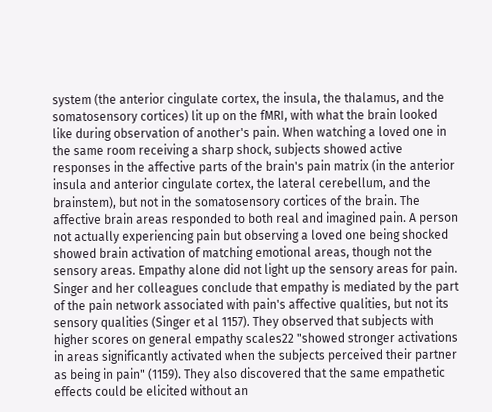system (the anterior cingulate cortex, the insula, the thalamus, and the somatosensory cortices) lit up on the fMRI, with what the brain looked like during observation of another's pain. When watching a loved one in the same room receiving a sharp shock, subjects showed active responses in the affective parts of the brain's pain matrix (in the anterior insula and anterior cingulate cortex, the lateral cerebellum, and the brainstem), but not in the somatosensory cortices of the brain. The affective brain areas responded to both real and imagined pain. A person not actually experiencing pain but observing a loved one being shocked showed brain activation of matching emotional areas, though not the sensory areas. Empathy alone did not light up the sensory areas for pain. Singer and her colleagues conclude that empathy is mediated by the part of the pain network associated with pain's affective qualities, but not its sensory qualities (Singer et al 1157). They observed that subjects with higher scores on general empathy scales22 "showed stronger activations in areas significantly activated when the subjects perceived their partner as being in pain" (1159). They also discovered that the same empathetic effects could be elicited without an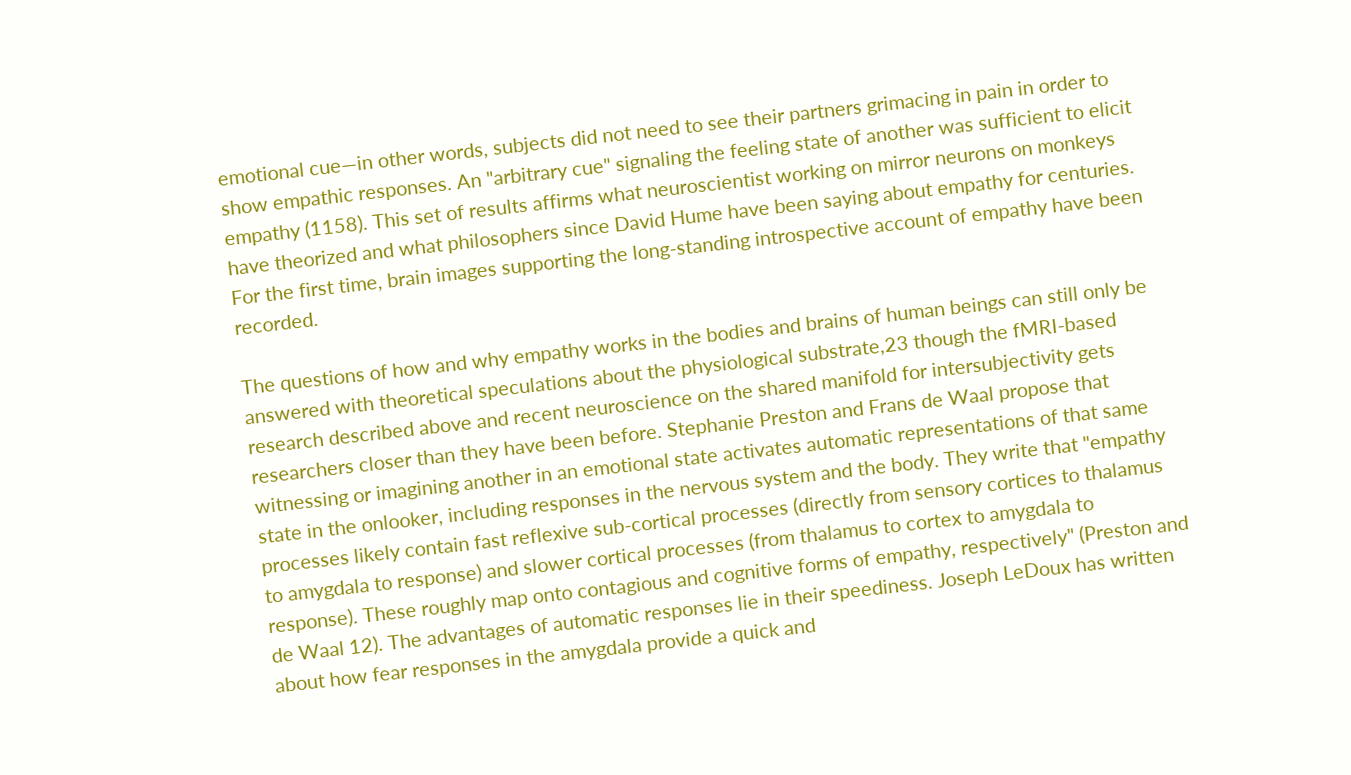emotional cue—in other words, subjects did not need to see their partners grimacing in pain in order to show empathic responses. An "arbitrary cue" signaling the feeling state of another was sufficient to elicit empathy (1158). This set of results affirms what neuroscientist working on mirror neurons on monkeys have theorized and what philosophers since David Hume have been saying about empathy for centuries. For the first time, brain images supporting the long-standing introspective account of empathy have been recorded.

The questions of how and why empathy works in the bodies and brains of human beings can still only be answered with theoretical speculations about the physiological substrate,23 though the fMRI-based research described above and recent neuroscience on the shared manifold for intersubjectivity gets researchers closer than they have been before. Stephanie Preston and Frans de Waal propose that witnessing or imagining another in an emotional state activates automatic representations of that same state in the onlooker, including responses in the nervous system and the body. They write that "empathy processes likely contain fast reflexive sub-cortical processes (directly from sensory cortices to thalamus to amygdala to response) and slower cortical processes (from thalamus to cortex to amygdala to response). These roughly map onto contagious and cognitive forms of empathy, respectively" (Preston and de Waal 12). The advantages of automatic responses lie in their speediness. Joseph LeDoux has written about how fear responses in the amygdala provide a quick and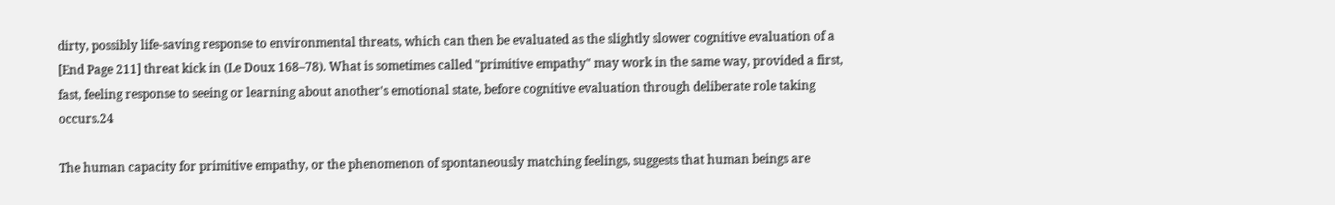dirty, possibly life-saving response to environmental threats, which can then be evaluated as the slightly slower cognitive evaluation of a [End Page 211] threat kick in (Le Doux 168–78). What is sometimes called "primitive empathy" may work in the same way, provided a first, fast, feeling response to seeing or learning about another's emotional state, before cognitive evaluation through deliberate role taking occurs.24

The human capacity for primitive empathy, or the phenomenon of spontaneously matching feelings, suggests that human beings are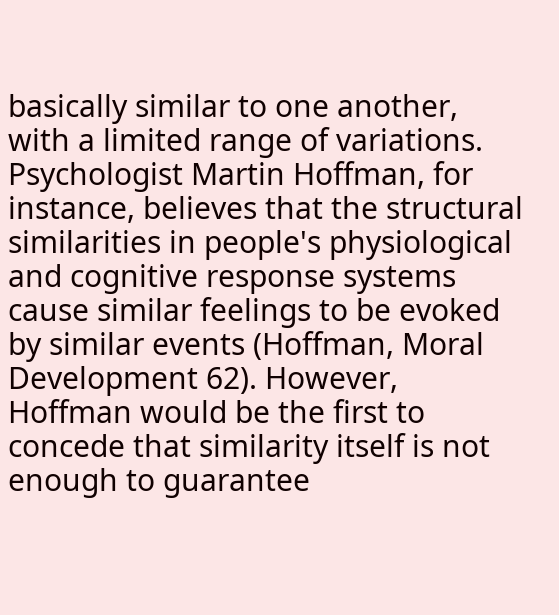basically similar to one another, with a limited range of variations. Psychologist Martin Hoffman, for instance, believes that the structural similarities in people's physiological and cognitive response systems cause similar feelings to be evoked by similar events (Hoffman, Moral Development 62). However, Hoffman would be the first to concede that similarity itself is not enough to guarantee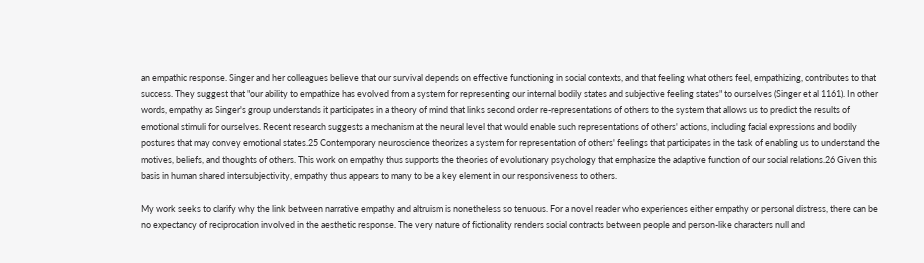an empathic response. Singer and her colleagues believe that our survival depends on effective functioning in social contexts, and that feeling what others feel, empathizing, contributes to that success. They suggest that "our ability to empathize has evolved from a system for representing our internal bodily states and subjective feeling states" to ourselves (Singer et al 1161). In other words, empathy as Singer's group understands it participates in a theory of mind that links second order re-representations of others to the system that allows us to predict the results of emotional stimuli for ourselves. Recent research suggests a mechanism at the neural level that would enable such representations of others' actions, including facial expressions and bodily postures that may convey emotional states.25 Contemporary neuroscience theorizes a system for representation of others' feelings that participates in the task of enabling us to understand the motives, beliefs, and thoughts of others. This work on empathy thus supports the theories of evolutionary psychology that emphasize the adaptive function of our social relations.26 Given this basis in human shared intersubjectivity, empathy thus appears to many to be a key element in our responsiveness to others.

My work seeks to clarify why the link between narrative empathy and altruism is nonetheless so tenuous. For a novel reader who experiences either empathy or personal distress, there can be no expectancy of reciprocation involved in the aesthetic response. The very nature of fictionality renders social contracts between people and person-like characters null and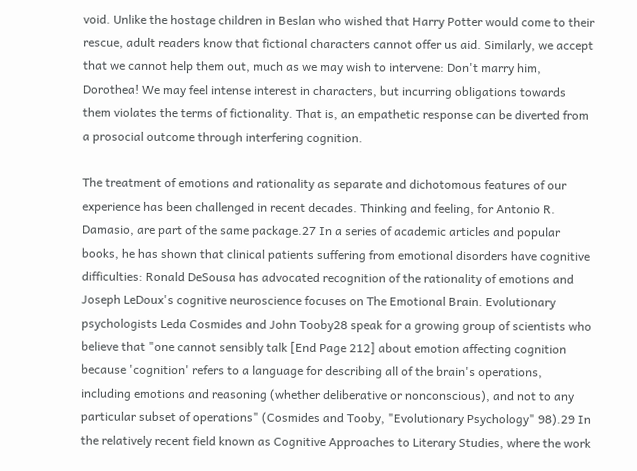void. Unlike the hostage children in Beslan who wished that Harry Potter would come to their rescue, adult readers know that fictional characters cannot offer us aid. Similarly, we accept that we cannot help them out, much as we may wish to intervene: Don't marry him, Dorothea! We may feel intense interest in characters, but incurring obligations towards them violates the terms of fictionality. That is, an empathetic response can be diverted from a prosocial outcome through interfering cognition.

The treatment of emotions and rationality as separate and dichotomous features of our experience has been challenged in recent decades. Thinking and feeling, for Antonio R. Damasio, are part of the same package.27 In a series of academic articles and popular books, he has shown that clinical patients suffering from emotional disorders have cognitive difficulties: Ronald DeSousa has advocated recognition of the rationality of emotions and Joseph LeDoux's cognitive neuroscience focuses on The Emotional Brain. Evolutionary psychologists Leda Cosmides and John Tooby28 speak for a growing group of scientists who believe that "one cannot sensibly talk [End Page 212] about emotion affecting cognition because 'cognition' refers to a language for describing all of the brain's operations, including emotions and reasoning (whether deliberative or nonconscious), and not to any particular subset of operations" (Cosmides and Tooby, "Evolutionary Psychology" 98).29 In the relatively recent field known as Cognitive Approaches to Literary Studies, where the work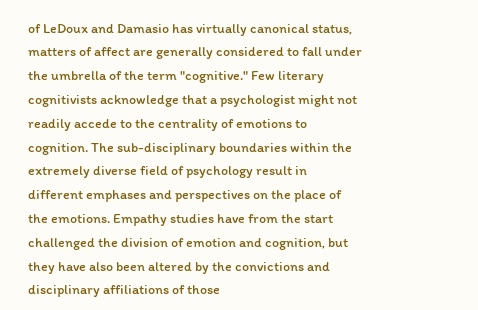of LeDoux and Damasio has virtually canonical status, matters of affect are generally considered to fall under the umbrella of the term "cognitive." Few literary cognitivists acknowledge that a psychologist might not readily accede to the centrality of emotions to cognition. The sub-disciplinary boundaries within the extremely diverse field of psychology result in different emphases and perspectives on the place of the emotions. Empathy studies have from the start challenged the division of emotion and cognition, but they have also been altered by the convictions and disciplinary affiliations of those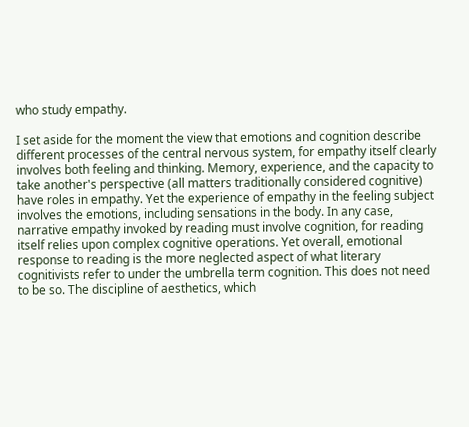who study empathy.

I set aside for the moment the view that emotions and cognition describe different processes of the central nervous system, for empathy itself clearly involves both feeling and thinking. Memory, experience, and the capacity to take another's perspective (all matters traditionally considered cognitive) have roles in empathy. Yet the experience of empathy in the feeling subject involves the emotions, including sensations in the body. In any case, narrative empathy invoked by reading must involve cognition, for reading itself relies upon complex cognitive operations. Yet overall, emotional response to reading is the more neglected aspect of what literary cognitivists refer to under the umbrella term cognition. This does not need to be so. The discipline of aesthetics, which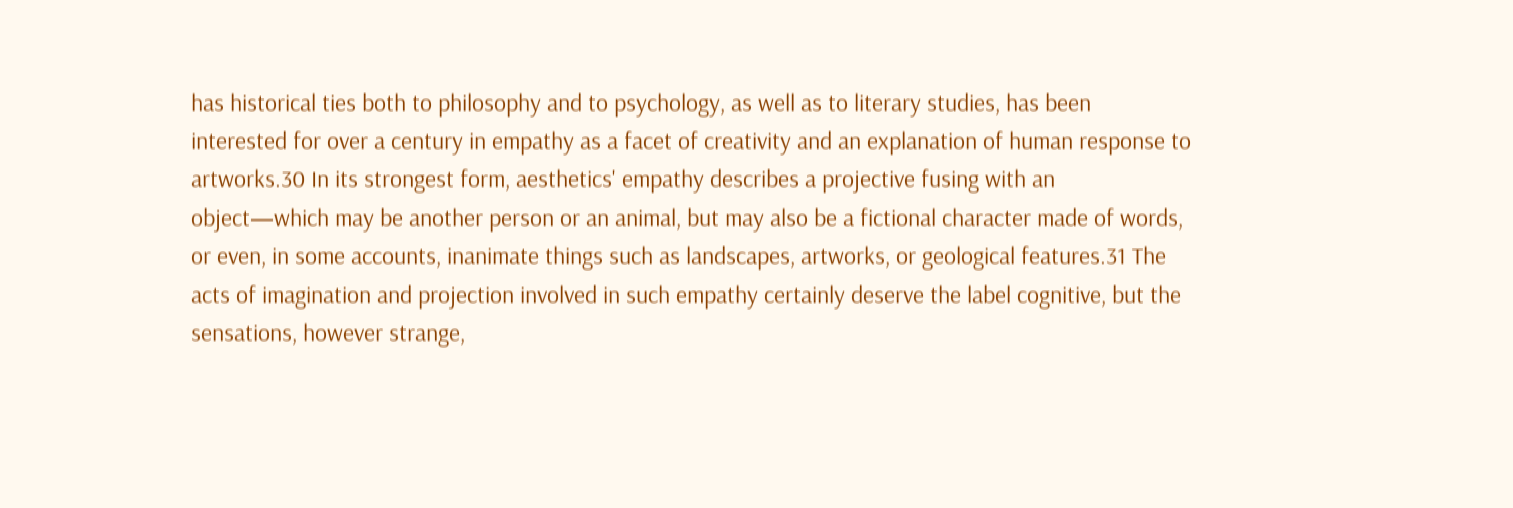has historical ties both to philosophy and to psychology, as well as to literary studies, has been interested for over a century in empathy as a facet of creativity and an explanation of human response to artworks.30 In its strongest form, aesthetics' empathy describes a projective fusing with an object—which may be another person or an animal, but may also be a fictional character made of words, or even, in some accounts, inanimate things such as landscapes, artworks, or geological features.31 The acts of imagination and projection involved in such empathy certainly deserve the label cognitive, but the sensations, however strange,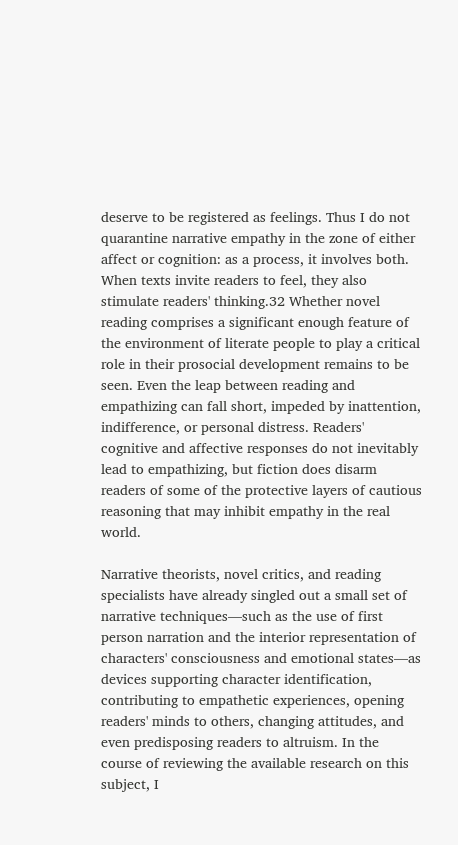deserve to be registered as feelings. Thus I do not quarantine narrative empathy in the zone of either affect or cognition: as a process, it involves both. When texts invite readers to feel, they also stimulate readers' thinking.32 Whether novel reading comprises a significant enough feature of the environment of literate people to play a critical role in their prosocial development remains to be seen. Even the leap between reading and empathizing can fall short, impeded by inattention, indifference, or personal distress. Readers' cognitive and affective responses do not inevitably lead to empathizing, but fiction does disarm readers of some of the protective layers of cautious reasoning that may inhibit empathy in the real world.

Narrative theorists, novel critics, and reading specialists have already singled out a small set of narrative techniques—such as the use of first person narration and the interior representation of characters' consciousness and emotional states—as devices supporting character identification, contributing to empathetic experiences, opening readers' minds to others, changing attitudes, and even predisposing readers to altruism. In the course of reviewing the available research on this subject, I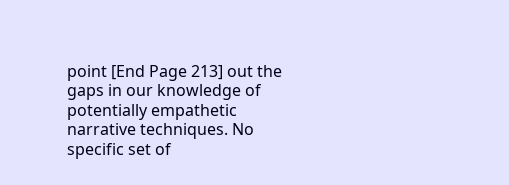point [End Page 213] out the gaps in our knowledge of potentially empathetic narrative techniques. No specific set of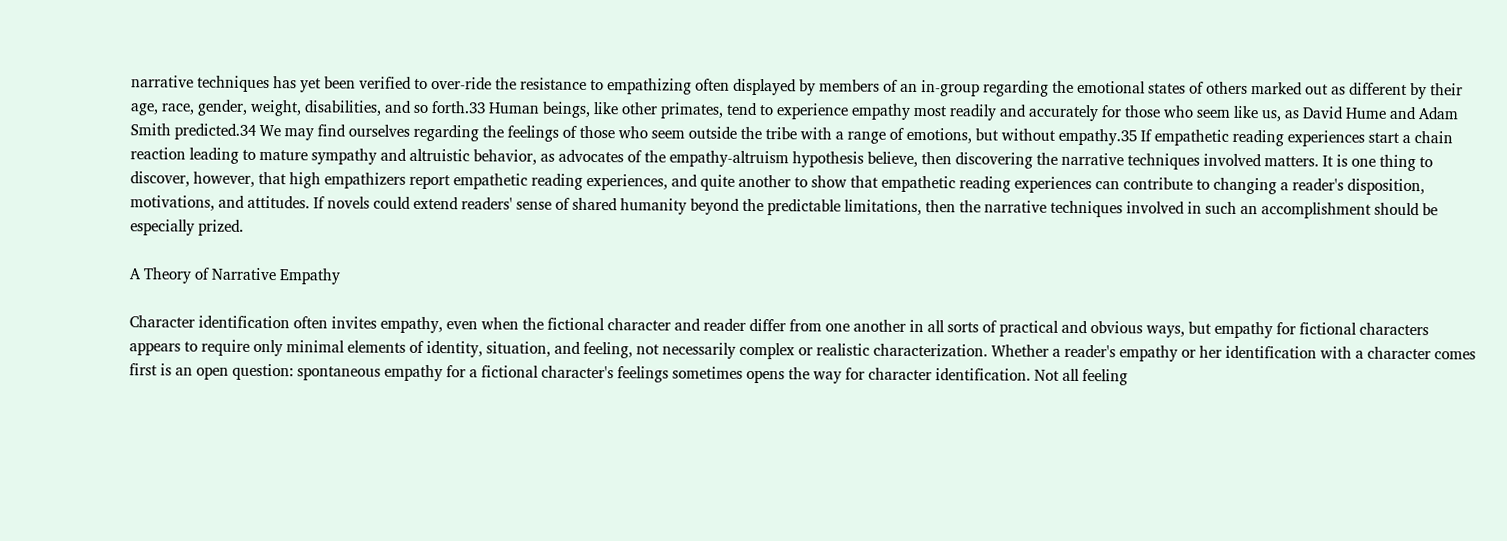narrative techniques has yet been verified to over-ride the resistance to empathizing often displayed by members of an in-group regarding the emotional states of others marked out as different by their age, race, gender, weight, disabilities, and so forth.33 Human beings, like other primates, tend to experience empathy most readily and accurately for those who seem like us, as David Hume and Adam Smith predicted.34 We may find ourselves regarding the feelings of those who seem outside the tribe with a range of emotions, but without empathy.35 If empathetic reading experiences start a chain reaction leading to mature sympathy and altruistic behavior, as advocates of the empathy-altruism hypothesis believe, then discovering the narrative techniques involved matters. It is one thing to discover, however, that high empathizers report empathetic reading experiences, and quite another to show that empathetic reading experiences can contribute to changing a reader's disposition, motivations, and attitudes. If novels could extend readers' sense of shared humanity beyond the predictable limitations, then the narrative techniques involved in such an accomplishment should be especially prized.

A Theory of Narrative Empathy

Character identification often invites empathy, even when the fictional character and reader differ from one another in all sorts of practical and obvious ways, but empathy for fictional characters appears to require only minimal elements of identity, situation, and feeling, not necessarily complex or realistic characterization. Whether a reader's empathy or her identification with a character comes first is an open question: spontaneous empathy for a fictional character's feelings sometimes opens the way for character identification. Not all feeling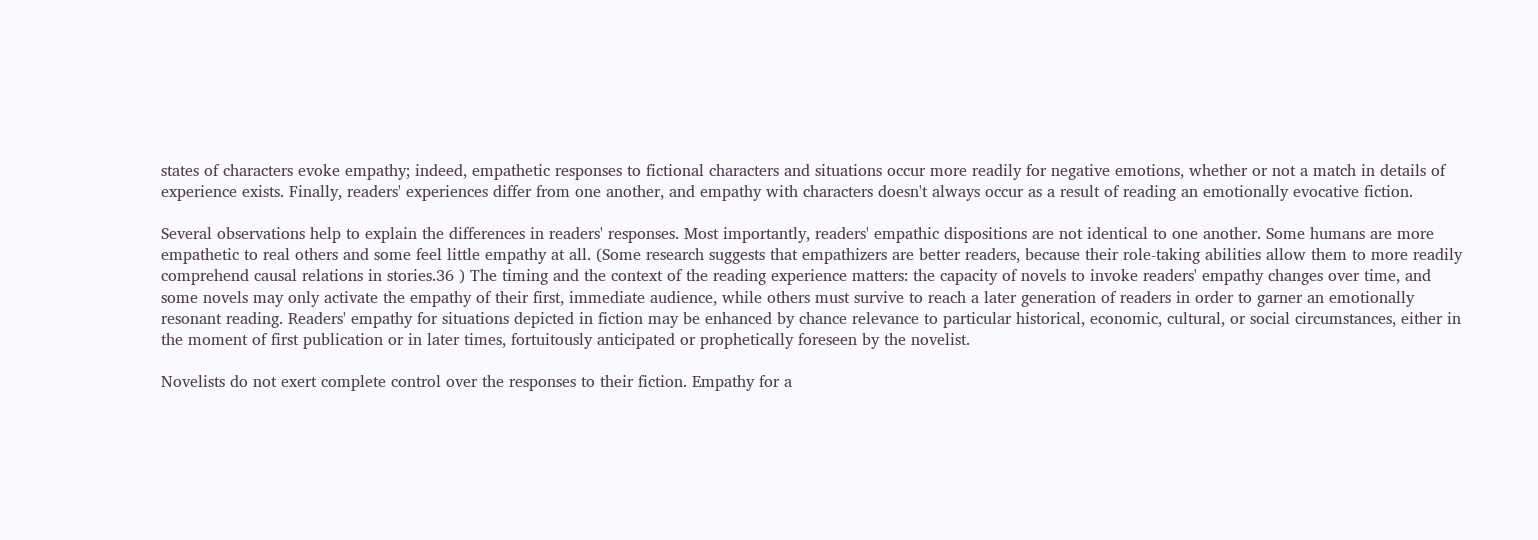states of characters evoke empathy; indeed, empathetic responses to fictional characters and situations occur more readily for negative emotions, whether or not a match in details of experience exists. Finally, readers' experiences differ from one another, and empathy with characters doesn't always occur as a result of reading an emotionally evocative fiction.

Several observations help to explain the differences in readers' responses. Most importantly, readers' empathic dispositions are not identical to one another. Some humans are more empathetic to real others and some feel little empathy at all. (Some research suggests that empathizers are better readers, because their role-taking abilities allow them to more readily comprehend causal relations in stories.36 ) The timing and the context of the reading experience matters: the capacity of novels to invoke readers' empathy changes over time, and some novels may only activate the empathy of their first, immediate audience, while others must survive to reach a later generation of readers in order to garner an emotionally resonant reading. Readers' empathy for situations depicted in fiction may be enhanced by chance relevance to particular historical, economic, cultural, or social circumstances, either in the moment of first publication or in later times, fortuitously anticipated or prophetically foreseen by the novelist.

Novelists do not exert complete control over the responses to their fiction. Empathy for a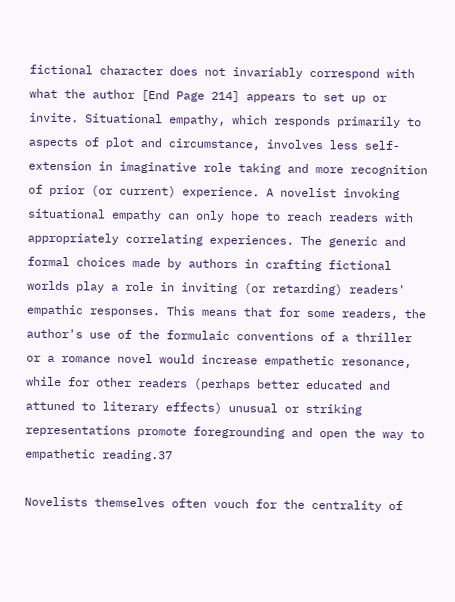fictional character does not invariably correspond with what the author [End Page 214] appears to set up or invite. Situational empathy, which responds primarily to aspects of plot and circumstance, involves less self-extension in imaginative role taking and more recognition of prior (or current) experience. A novelist invoking situational empathy can only hope to reach readers with appropriately correlating experiences. The generic and formal choices made by authors in crafting fictional worlds play a role in inviting (or retarding) readers' empathic responses. This means that for some readers, the author's use of the formulaic conventions of a thriller or a romance novel would increase empathetic resonance, while for other readers (perhaps better educated and attuned to literary effects) unusual or striking representations promote foregrounding and open the way to empathetic reading.37

Novelists themselves often vouch for the centrality of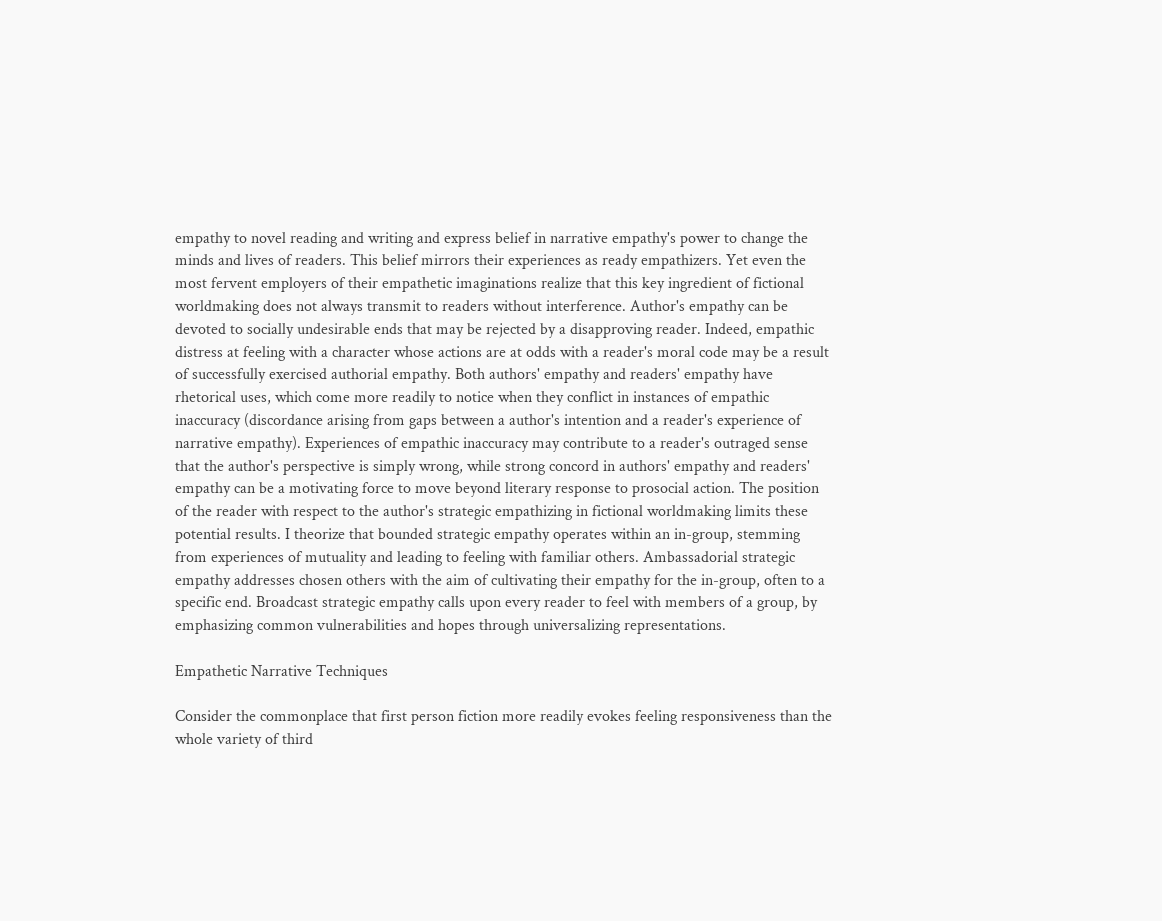empathy to novel reading and writing and express belief in narrative empathy's power to change the minds and lives of readers. This belief mirrors their experiences as ready empathizers. Yet even the most fervent employers of their empathetic imaginations realize that this key ingredient of fictional worldmaking does not always transmit to readers without interference. Author's empathy can be devoted to socially undesirable ends that may be rejected by a disapproving reader. Indeed, empathic distress at feeling with a character whose actions are at odds with a reader's moral code may be a result of successfully exercised authorial empathy. Both authors' empathy and readers' empathy have rhetorical uses, which come more readily to notice when they conflict in instances of empathic inaccuracy (discordance arising from gaps between a author's intention and a reader's experience of narrative empathy). Experiences of empathic inaccuracy may contribute to a reader's outraged sense that the author's perspective is simply wrong, while strong concord in authors' empathy and readers' empathy can be a motivating force to move beyond literary response to prosocial action. The position of the reader with respect to the author's strategic empathizing in fictional worldmaking limits these potential results. I theorize that bounded strategic empathy operates within an in-group, stemming from experiences of mutuality and leading to feeling with familiar others. Ambassadorial strategic empathy addresses chosen others with the aim of cultivating their empathy for the in-group, often to a specific end. Broadcast strategic empathy calls upon every reader to feel with members of a group, by emphasizing common vulnerabilities and hopes through universalizing representations.

Empathetic Narrative Techniques

Consider the commonplace that first person fiction more readily evokes feeling responsiveness than the whole variety of third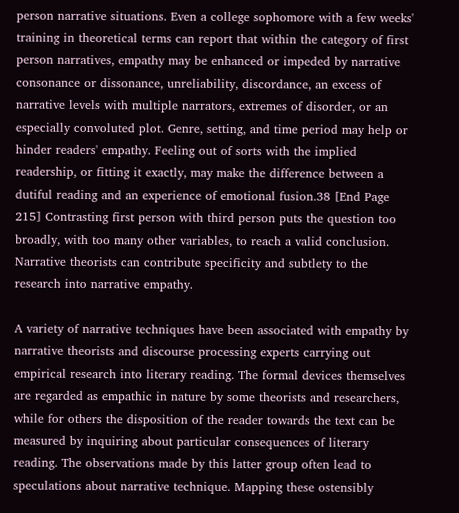person narrative situations. Even a college sophomore with a few weeks' training in theoretical terms can report that within the category of first person narratives, empathy may be enhanced or impeded by narrative consonance or dissonance, unreliability, discordance, an excess of narrative levels with multiple narrators, extremes of disorder, or an especially convoluted plot. Genre, setting, and time period may help or hinder readers' empathy. Feeling out of sorts with the implied readership, or fitting it exactly, may make the difference between a dutiful reading and an experience of emotional fusion.38 [End Page 215] Contrasting first person with third person puts the question too broadly, with too many other variables, to reach a valid conclusion. Narrative theorists can contribute specificity and subtlety to the research into narrative empathy.

A variety of narrative techniques have been associated with empathy by narrative theorists and discourse processing experts carrying out empirical research into literary reading. The formal devices themselves are regarded as empathic in nature by some theorists and researchers, while for others the disposition of the reader towards the text can be measured by inquiring about particular consequences of literary reading. The observations made by this latter group often lead to speculations about narrative technique. Mapping these ostensibly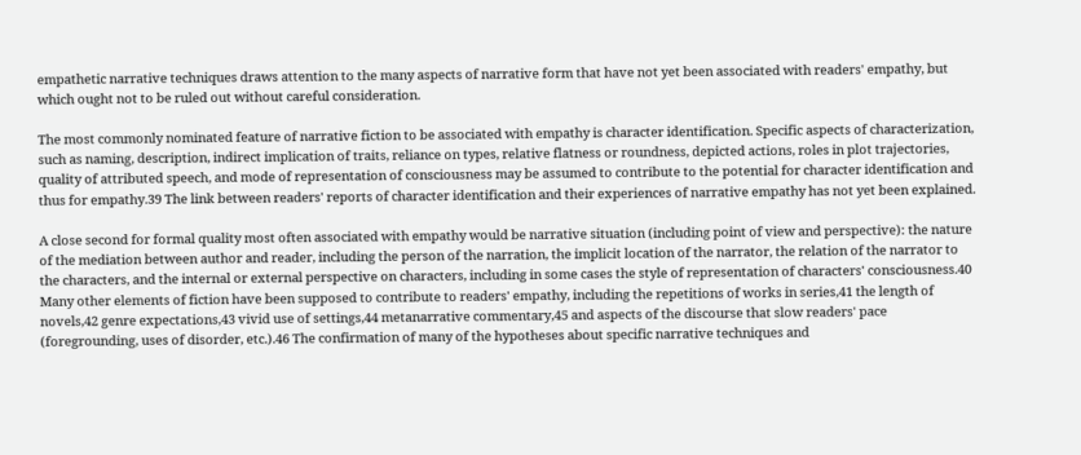empathetic narrative techniques draws attention to the many aspects of narrative form that have not yet been associated with readers' empathy, but which ought not to be ruled out without careful consideration.

The most commonly nominated feature of narrative fiction to be associated with empathy is character identification. Specific aspects of characterization, such as naming, description, indirect implication of traits, reliance on types, relative flatness or roundness, depicted actions, roles in plot trajectories, quality of attributed speech, and mode of representation of consciousness may be assumed to contribute to the potential for character identification and thus for empathy.39 The link between readers' reports of character identification and their experiences of narrative empathy has not yet been explained.

A close second for formal quality most often associated with empathy would be narrative situation (including point of view and perspective): the nature of the mediation between author and reader, including the person of the narration, the implicit location of the narrator, the relation of the narrator to the characters, and the internal or external perspective on characters, including in some cases the style of representation of characters' consciousness.40 Many other elements of fiction have been supposed to contribute to readers' empathy, including the repetitions of works in series,41 the length of novels,42 genre expectations,43 vivid use of settings,44 metanarrative commentary,45 and aspects of the discourse that slow readers' pace (foregrounding, uses of disorder, etc.).46 The confirmation of many of the hypotheses about specific narrative techniques and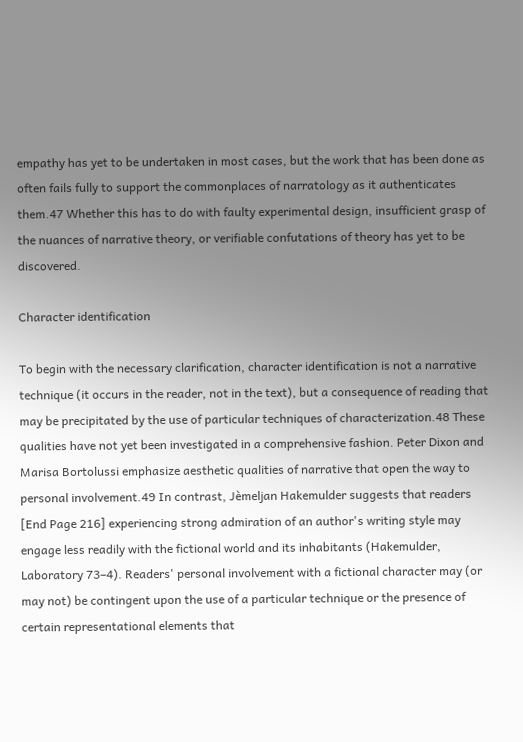empathy has yet to be undertaken in most cases, but the work that has been done as often fails fully to support the commonplaces of narratology as it authenticates them.47 Whether this has to do with faulty experimental design, insufficient grasp of the nuances of narrative theory, or verifiable confutations of theory has yet to be discovered.

Character identification

To begin with the necessary clarification, character identification is not a narrative technique (it occurs in the reader, not in the text), but a consequence of reading that may be precipitated by the use of particular techniques of characterization.48 These qualities have not yet been investigated in a comprehensive fashion. Peter Dixon and Marisa Bortolussi emphasize aesthetic qualities of narrative that open the way to personal involvement.49 In contrast, Jèmeljan Hakemulder suggests that readers [End Page 216] experiencing strong admiration of an author's writing style may engage less readily with the fictional world and its inhabitants (Hakemulder, Laboratory 73–4). Readers' personal involvement with a fictional character may (or may not) be contingent upon the use of a particular technique or the presence of certain representational elements that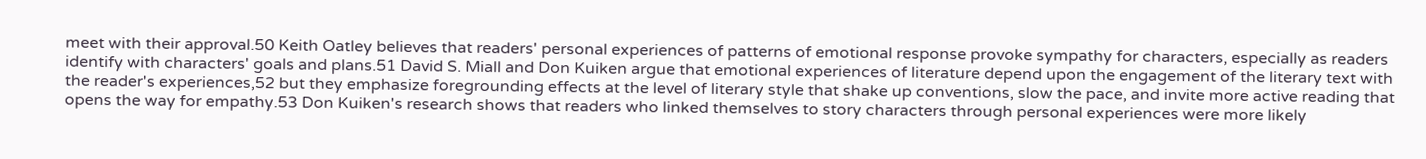meet with their approval.50 Keith Oatley believes that readers' personal experiences of patterns of emotional response provoke sympathy for characters, especially as readers identify with characters' goals and plans.51 David S. Miall and Don Kuiken argue that emotional experiences of literature depend upon the engagement of the literary text with the reader's experiences,52 but they emphasize foregrounding effects at the level of literary style that shake up conventions, slow the pace, and invite more active reading that opens the way for empathy.53 Don Kuiken's research shows that readers who linked themselves to story characters through personal experiences were more likely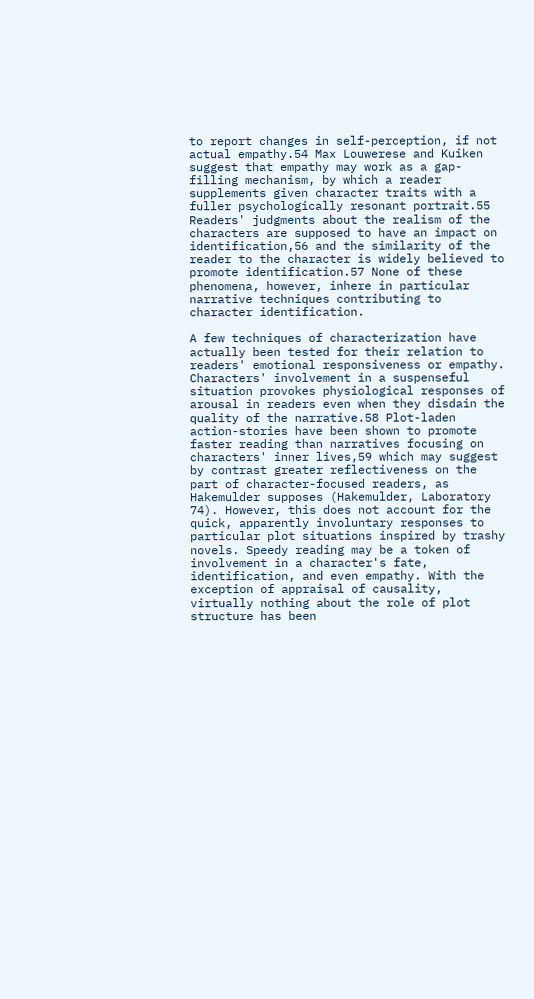to report changes in self-perception, if not actual empathy.54 Max Louwerese and Kuiken suggest that empathy may work as a gap-filling mechanism, by which a reader supplements given character traits with a fuller psychologically resonant portrait.55 Readers' judgments about the realism of the characters are supposed to have an impact on identification,56 and the similarity of the reader to the character is widely believed to promote identification.57 None of these phenomena, however, inhere in particular narrative techniques contributing to character identification.

A few techniques of characterization have actually been tested for their relation to readers' emotional responsiveness or empathy. Characters' involvement in a suspenseful situation provokes physiological responses of arousal in readers even when they disdain the quality of the narrative.58 Plot-laden action-stories have been shown to promote faster reading than narratives focusing on characters' inner lives,59 which may suggest by contrast greater reflectiveness on the part of character-focused readers, as Hakemulder supposes (Hakemulder, Laboratory 74). However, this does not account for the quick, apparently involuntary responses to particular plot situations inspired by trashy novels. Speedy reading may be a token of involvement in a character's fate, identification, and even empathy. With the exception of appraisal of causality, virtually nothing about the role of plot structure has been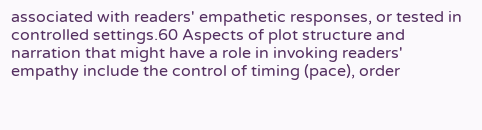associated with readers' empathetic responses, or tested in controlled settings.60 Aspects of plot structure and narration that might have a role in invoking readers' empathy include the control of timing (pace), order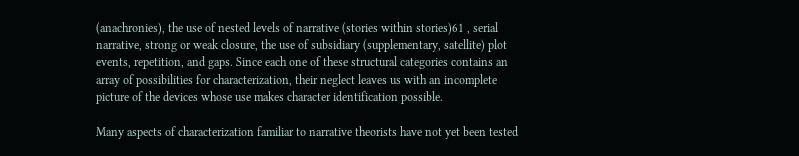(anachronies), the use of nested levels of narrative (stories within stories)61 , serial narrative, strong or weak closure, the use of subsidiary (supplementary, satellite) plot events, repetition, and gaps. Since each one of these structural categories contains an array of possibilities for characterization, their neglect leaves us with an incomplete picture of the devices whose use makes character identification possible.

Many aspects of characterization familiar to narrative theorists have not yet been tested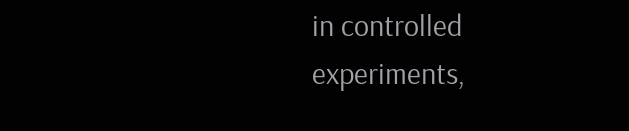in controlled experiments,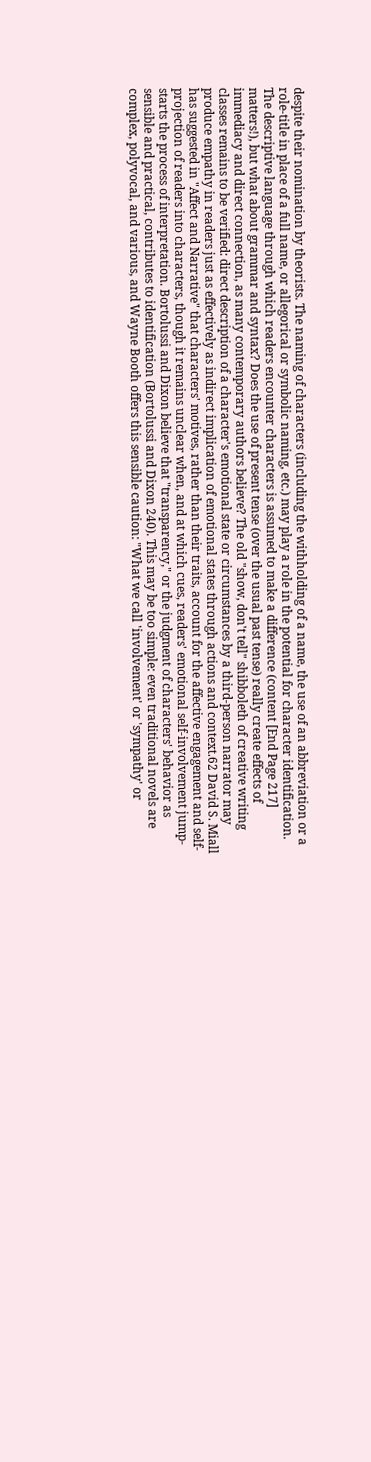despite their nomination by theorists. The naming of characters (including the withholding of a name, the use of an abbreviation or a role-title in place of a full name, or allegorical or symbolic naming, etc.) may play a role in the potential for character identification. The descriptive language through which readers encounter characters is assumed to make a difference (content [End Page 217] matters!), but what about grammar and syntax? Does the use of present tense (over the usual past tense) really create effects of immediacy and direct connection, as many contemporary authors believe? The old "show, don't tell" shibboleth of creative writing classes remains to be verified: direct description of a character's emotional state or circumstances by a third-person narrator may produce empathy in readers just as effectively as indirect implication of emotional states through actions and context.62 David S. Miall has suggested in "Affect and Narrative" that characters' motives, rather than their traits, account for the affective engagement and self-projection of readers into characters, though it remains unclear when, and at which cues, readers' emotional self-involvement jump-starts the process of interpretation. Bortolussi and Dixon believe that "transparency," or the judgment of characters' behavior as sensible and practical, contributes to identification (Bortolussi and Dixon 240). This may be too simple: even traditional novels are complex, polyvocal, and various, and Wayne Booth offers this sensible caution: "What we call 'involvement' or 'sympathy' or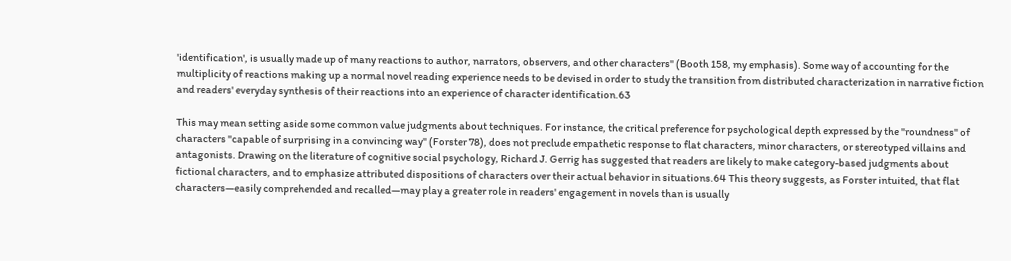'identification', is usually made up of many reactions to author, narrators, observers, and other characters" (Booth 158, my emphasis). Some way of accounting for the multiplicity of reactions making up a normal novel reading experience needs to be devised in order to study the transition from distributed characterization in narrative fiction and readers' everyday synthesis of their reactions into an experience of character identification.63

This may mean setting aside some common value judgments about techniques. For instance, the critical preference for psychological depth expressed by the "roundness" of characters "capable of surprising in a convincing way" (Forster 78), does not preclude empathetic response to flat characters, minor characters, or stereotyped villains and antagonists. Drawing on the literature of cognitive social psychology, Richard J. Gerrig has suggested that readers are likely to make category-based judgments about fictional characters, and to emphasize attributed dispositions of characters over their actual behavior in situations.64 This theory suggests, as Forster intuited, that flat characters—easily comprehended and recalled—may play a greater role in readers' engagement in novels than is usually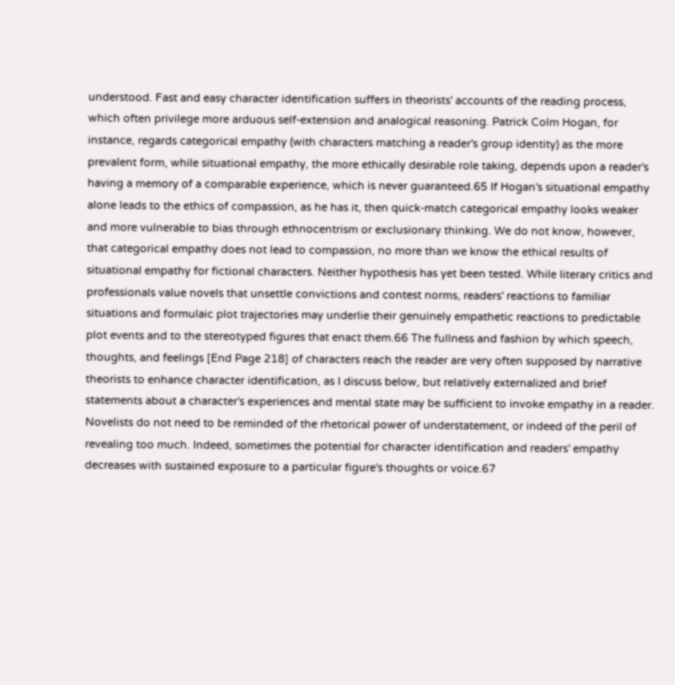understood. Fast and easy character identification suffers in theorists' accounts of the reading process, which often privilege more arduous self-extension and analogical reasoning. Patrick Colm Hogan, for instance, regards categorical empathy (with characters matching a reader's group identity) as the more prevalent form, while situational empathy, the more ethically desirable role taking, depends upon a reader's having a memory of a comparable experience, which is never guaranteed.65 If Hogan's situational empathy alone leads to the ethics of compassion, as he has it, then quick-match categorical empathy looks weaker and more vulnerable to bias through ethnocentrism or exclusionary thinking. We do not know, however, that categorical empathy does not lead to compassion, no more than we know the ethical results of situational empathy for fictional characters. Neither hypothesis has yet been tested. While literary critics and professionals value novels that unsettle convictions and contest norms, readers' reactions to familiar situations and formulaic plot trajectories may underlie their genuinely empathetic reactions to predictable plot events and to the stereotyped figures that enact them.66 The fullness and fashion by which speech, thoughts, and feelings [End Page 218] of characters reach the reader are very often supposed by narrative theorists to enhance character identification, as I discuss below, but relatively externalized and brief statements about a character's experiences and mental state may be sufficient to invoke empathy in a reader. Novelists do not need to be reminded of the rhetorical power of understatement, or indeed of the peril of revealing too much. Indeed, sometimes the potential for character identification and readers' empathy decreases with sustained exposure to a particular figure's thoughts or voice.67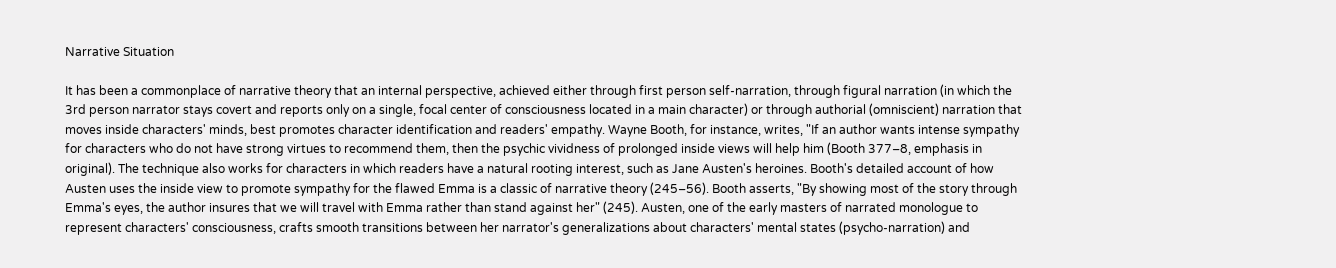Narrative Situation

It has been a commonplace of narrative theory that an internal perspective, achieved either through first person self-narration, through figural narration (in which the 3rd person narrator stays covert and reports only on a single, focal center of consciousness located in a main character) or through authorial (omniscient) narration that moves inside characters' minds, best promotes character identification and readers' empathy. Wayne Booth, for instance, writes, "If an author wants intense sympathy for characters who do not have strong virtues to recommend them, then the psychic vividness of prolonged inside views will help him (Booth 377–8, emphasis in original). The technique also works for characters in which readers have a natural rooting interest, such as Jane Austen's heroines. Booth's detailed account of how Austen uses the inside view to promote sympathy for the flawed Emma is a classic of narrative theory (245–56). Booth asserts, "By showing most of the story through Emma's eyes, the author insures that we will travel with Emma rather than stand against her" (245). Austen, one of the early masters of narrated monologue to represent characters' consciousness, crafts smooth transitions between her narrator's generalizations about characters' mental states (psycho-narration) and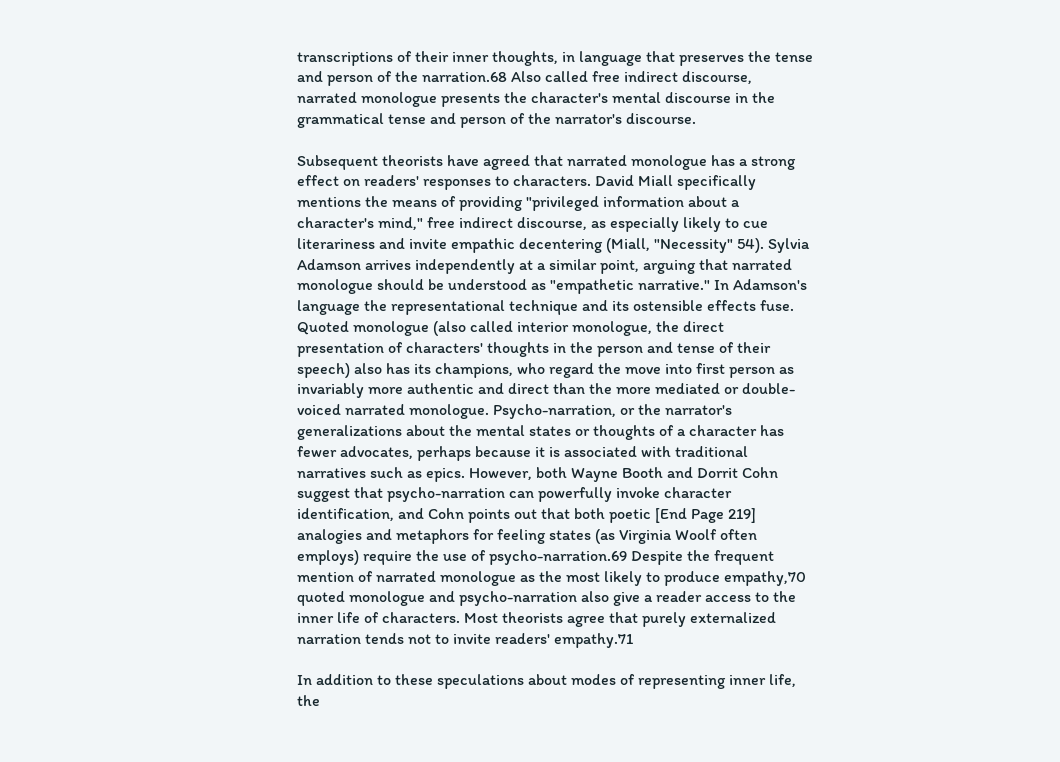transcriptions of their inner thoughts, in language that preserves the tense and person of the narration.68 Also called free indirect discourse, narrated monologue presents the character's mental discourse in the grammatical tense and person of the narrator's discourse.

Subsequent theorists have agreed that narrated monologue has a strong effect on readers' responses to characters. David Miall specifically mentions the means of providing "privileged information about a character's mind," free indirect discourse, as especially likely to cue literariness and invite empathic decentering (Miall, "Necessity" 54). Sylvia Adamson arrives independently at a similar point, arguing that narrated monologue should be understood as "empathetic narrative." In Adamson's language the representational technique and its ostensible effects fuse. Quoted monologue (also called interior monologue, the direct presentation of characters' thoughts in the person and tense of their speech) also has its champions, who regard the move into first person as invariably more authentic and direct than the more mediated or double-voiced narrated monologue. Psycho-narration, or the narrator's generalizations about the mental states or thoughts of a character has fewer advocates, perhaps because it is associated with traditional narratives such as epics. However, both Wayne Booth and Dorrit Cohn suggest that psycho-narration can powerfully invoke character identification, and Cohn points out that both poetic [End Page 219] analogies and metaphors for feeling states (as Virginia Woolf often employs) require the use of psycho-narration.69 Despite the frequent mention of narrated monologue as the most likely to produce empathy,70 quoted monologue and psycho-narration also give a reader access to the inner life of characters. Most theorists agree that purely externalized narration tends not to invite readers' empathy.71

In addition to these speculations about modes of representing inner life, the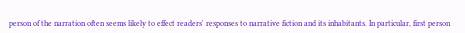person of the narration often seems likely to effect readers' responses to narrative fiction and its inhabitants. In particular, first person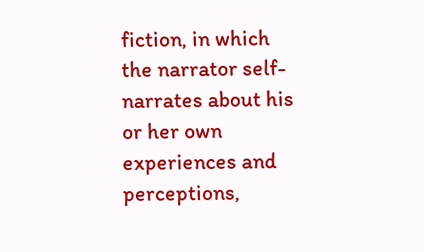fiction, in which the narrator self-narrates about his or her own experiences and perceptions,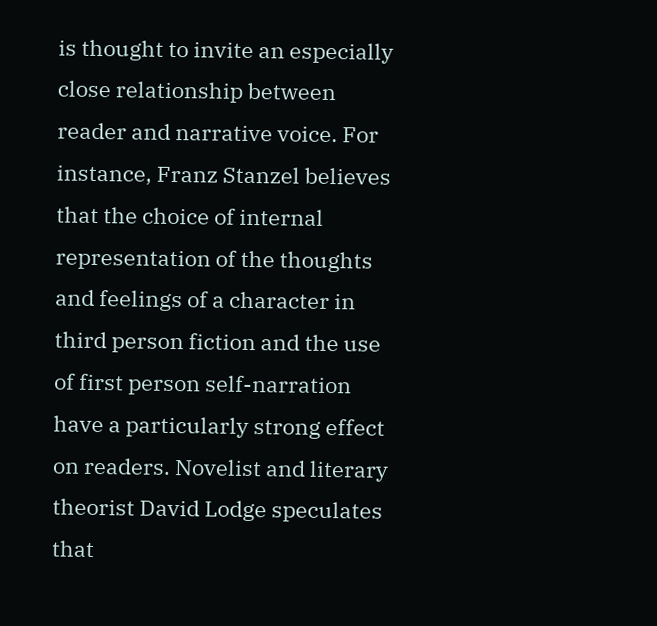is thought to invite an especially close relationship between reader and narrative voice. For instance, Franz Stanzel believes that the choice of internal representation of the thoughts and feelings of a character in third person fiction and the use of first person self-narration have a particularly strong effect on readers. Novelist and literary theorist David Lodge speculates that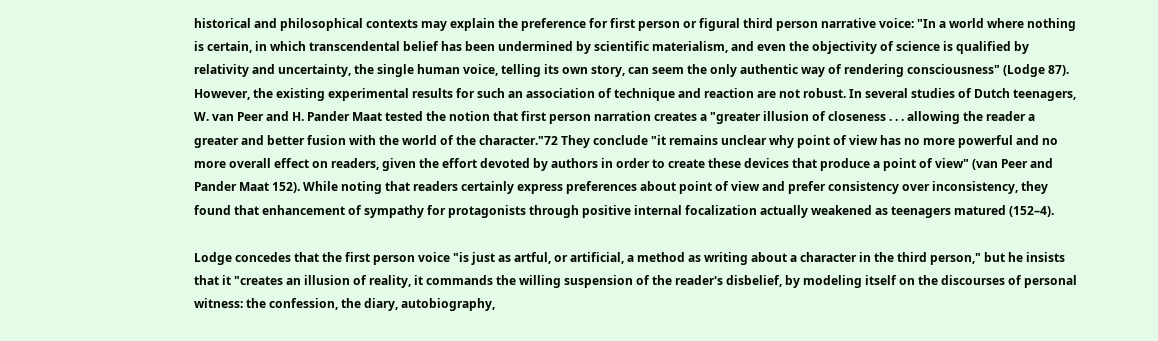historical and philosophical contexts may explain the preference for first person or figural third person narrative voice: "In a world where nothing is certain, in which transcendental belief has been undermined by scientific materialism, and even the objectivity of science is qualified by relativity and uncertainty, the single human voice, telling its own story, can seem the only authentic way of rendering consciousness" (Lodge 87). However, the existing experimental results for such an association of technique and reaction are not robust. In several studies of Dutch teenagers, W. van Peer and H. Pander Maat tested the notion that first person narration creates a "greater illusion of closeness . . . allowing the reader a greater and better fusion with the world of the character."72 They conclude "it remains unclear why point of view has no more powerful and no more overall effect on readers, given the effort devoted by authors in order to create these devices that produce a point of view" (van Peer and Pander Maat 152). While noting that readers certainly express preferences about point of view and prefer consistency over inconsistency, they found that enhancement of sympathy for protagonists through positive internal focalization actually weakened as teenagers matured (152–4).

Lodge concedes that the first person voice "is just as artful, or artificial, a method as writing about a character in the third person," but he insists that it "creates an illusion of reality, it commands the willing suspension of the reader's disbelief, by modeling itself on the discourses of personal witness: the confession, the diary, autobiography,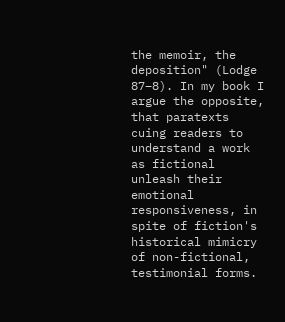the memoir, the deposition" (Lodge 87–8). In my book I argue the opposite, that paratexts cuing readers to understand a work as fictional unleash their emotional responsiveness, in spite of fiction's historical mimicry of non-fictional, testimonial forms.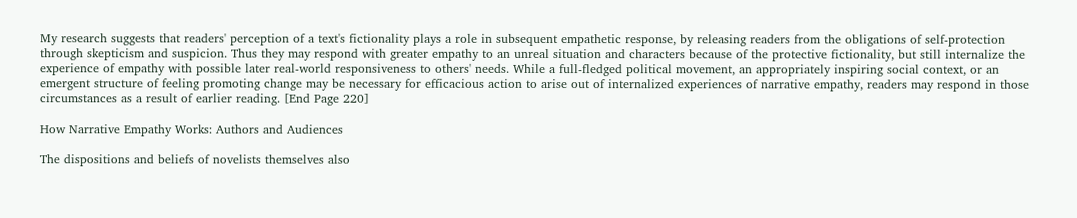My research suggests that readers' perception of a text's fictionality plays a role in subsequent empathetic response, by releasing readers from the obligations of self-protection through skepticism and suspicion. Thus they may respond with greater empathy to an unreal situation and characters because of the protective fictionality, but still internalize the experience of empathy with possible later real-world responsiveness to others' needs. While a full-fledged political movement, an appropriately inspiring social context, or an emergent structure of feeling promoting change may be necessary for efficacious action to arise out of internalized experiences of narrative empathy, readers may respond in those circumstances as a result of earlier reading. [End Page 220]

How Narrative Empathy Works: Authors and Audiences

The dispositions and beliefs of novelists themselves also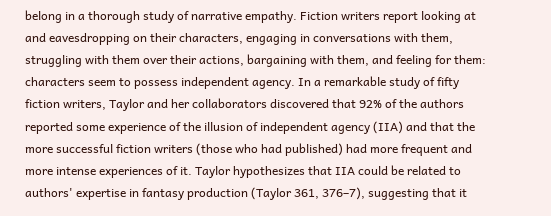belong in a thorough study of narrative empathy. Fiction writers report looking at and eavesdropping on their characters, engaging in conversations with them, struggling with them over their actions, bargaining with them, and feeling for them: characters seem to possess independent agency. In a remarkable study of fifty fiction writers, Taylor and her collaborators discovered that 92% of the authors reported some experience of the illusion of independent agency (IIA) and that the more successful fiction writers (those who had published) had more frequent and more intense experiences of it. Taylor hypothesizes that IIA could be related to authors' expertise in fantasy production (Taylor 361, 376–7), suggesting that it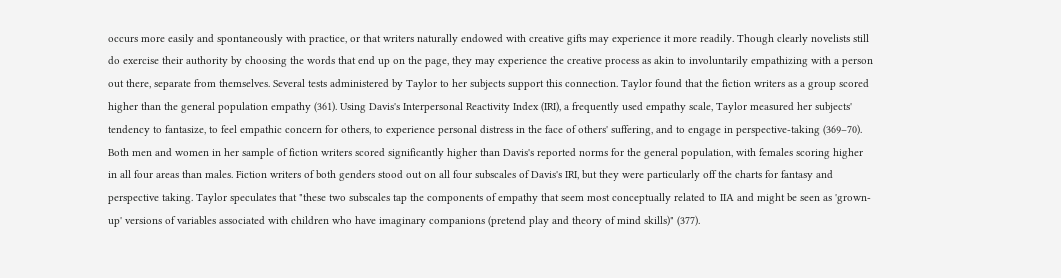occurs more easily and spontaneously with practice, or that writers naturally endowed with creative gifts may experience it more readily. Though clearly novelists still do exercise their authority by choosing the words that end up on the page, they may experience the creative process as akin to involuntarily empathizing with a person out there, separate from themselves. Several tests administered by Taylor to her subjects support this connection. Taylor found that the fiction writers as a group scored higher than the general population empathy (361). Using Davis's Interpersonal Reactivity Index (IRI), a frequently used empathy scale, Taylor measured her subjects' tendency to fantasize, to feel empathic concern for others, to experience personal distress in the face of others' suffering, and to engage in perspective-taking (369–70). Both men and women in her sample of fiction writers scored significantly higher than Davis's reported norms for the general population, with females scoring higher in all four areas than males. Fiction writers of both genders stood out on all four subscales of Davis's IRI, but they were particularly off the charts for fantasy and perspective taking. Taylor speculates that "these two subscales tap the components of empathy that seem most conceptually related to IIA and might be seen as 'grown-up' versions of variables associated with children who have imaginary companions (pretend play and theory of mind skills)" (377).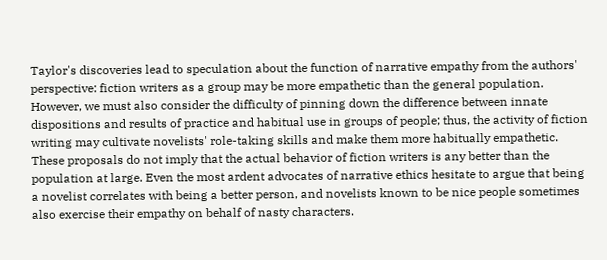Taylor's discoveries lead to speculation about the function of narrative empathy from the authors' perspective: fiction writers as a group may be more empathetic than the general population. However, we must also consider the difficulty of pinning down the difference between innate dispositions and results of practice and habitual use in groups of people; thus, the activity of fiction writing may cultivate novelists' role-taking skills and make them more habitually empathetic. These proposals do not imply that the actual behavior of fiction writers is any better than the population at large. Even the most ardent advocates of narrative ethics hesitate to argue that being a novelist correlates with being a better person, and novelists known to be nice people sometimes also exercise their empathy on behalf of nasty characters.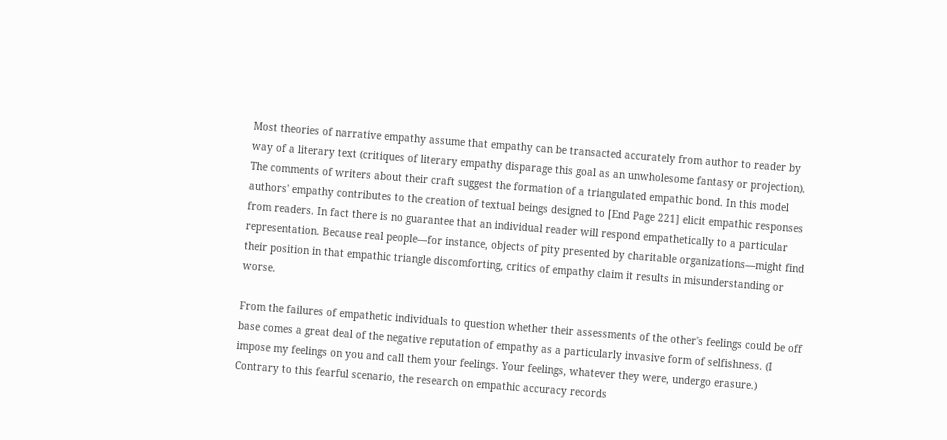Most theories of narrative empathy assume that empathy can be transacted accurately from author to reader by way of a literary text (critiques of literary empathy disparage this goal as an unwholesome fantasy or projection). The comments of writers about their craft suggest the formation of a triangulated empathic bond. In this model authors' empathy contributes to the creation of textual beings designed to [End Page 221] elicit empathic responses from readers. In fact there is no guarantee that an individual reader will respond empathetically to a particular representation. Because real people—for instance, objects of pity presented by charitable organizations—might find their position in that empathic triangle discomforting, critics of empathy claim it results in misunderstanding or worse.

From the failures of empathetic individuals to question whether their assessments of the other's feelings could be off base comes a great deal of the negative reputation of empathy as a particularly invasive form of selfishness. (I impose my feelings on you and call them your feelings. Your feelings, whatever they were, undergo erasure.) Contrary to this fearful scenario, the research on empathic accuracy records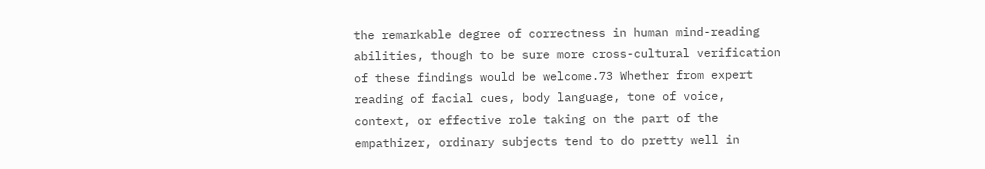the remarkable degree of correctness in human mind-reading abilities, though to be sure more cross-cultural verification of these findings would be welcome.73 Whether from expert reading of facial cues, body language, tone of voice, context, or effective role taking on the part of the empathizer, ordinary subjects tend to do pretty well in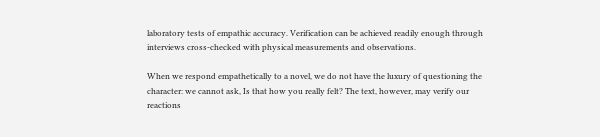laboratory tests of empathic accuracy. Verification can be achieved readily enough through interviews cross-checked with physical measurements and observations.

When we respond empathetically to a novel, we do not have the luxury of questioning the character: we cannot ask, Is that how you really felt? The text, however, may verify our reactions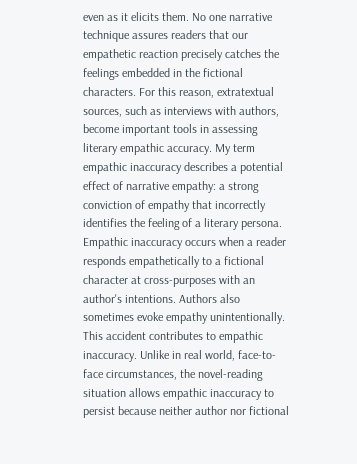even as it elicits them. No one narrative technique assures readers that our empathetic reaction precisely catches the feelings embedded in the fictional characters. For this reason, extratextual sources, such as interviews with authors, become important tools in assessing literary empathic accuracy. My term empathic inaccuracy describes a potential effect of narrative empathy: a strong conviction of empathy that incorrectly identifies the feeling of a literary persona. Empathic inaccuracy occurs when a reader responds empathetically to a fictional character at cross-purposes with an author's intentions. Authors also sometimes evoke empathy unintentionally. This accident contributes to empathic inaccuracy. Unlike in real world, face-to-face circumstances, the novel-reading situation allows empathic inaccuracy to persist because neither author nor fictional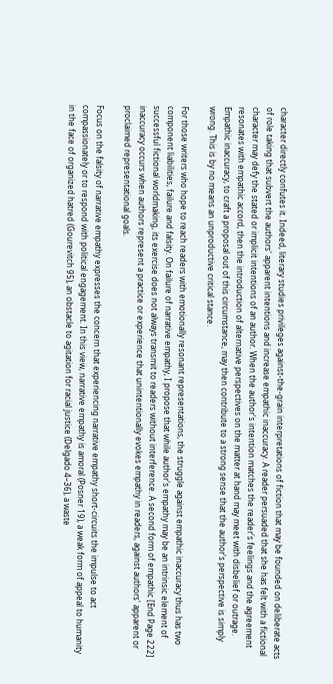character directly confutes it. Indeed, literary studies privileges against-the-grain interpretations of fiction that may be founded on deliberate acts of role taking that subvert the authors' apparent intentions and increase empathic inaccuracy. A reader persuaded that she has felt with a fictional character may defy the stated or implicit intentions of an author. When the author's intention matches the reader's feelings and the agreement resonates with empathic accord, then the introduction of alternative perspectives on the matter at hand may meet with disbelief or outrage. Empathic inaccuracy, to craft a proposal out of this circumstance, may then contribute to a strong sense that the author's perspective is simply wrong. This is by no means an unproductive critical stance.

For those writers who hope to reach readers with emotionally resonant representations, the struggle against empathic inaccuracy thus has two component liabilities, failure and falsity. On failure of narrative empathy, I propose that while author's empathy may be an intrinsic element of successful fictional worldmaking, its exercise does not always transmit to readers without interference. A second form of empathic [End Page 222] inaccuracy occurs when authors represent a practice or experience that unintentionally evokes empathy in readers, against authors' apparent or proclaimed representational goals.

Focus on the falsity of narrative empathy expresses the concern that experiencing narrative empathy short-circuits the impulse to act compassionately or to respond with political engagement. In this view, narrative empathy is amoral (Posner 19), a weak form of appeal to humanity in the face of organized hatred (Gourevitch 95), an obstacle to agitation for racial justice (Delgado 4–36), a waste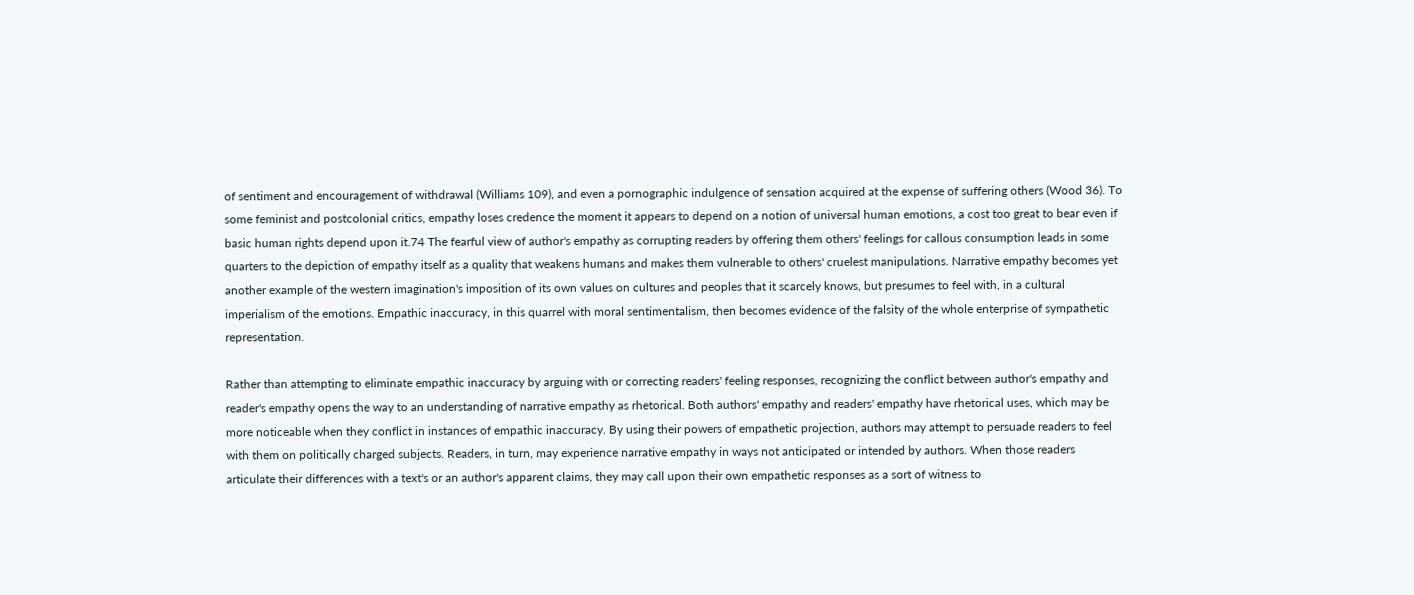of sentiment and encouragement of withdrawal (Williams 109), and even a pornographic indulgence of sensation acquired at the expense of suffering others (Wood 36). To some feminist and postcolonial critics, empathy loses credence the moment it appears to depend on a notion of universal human emotions, a cost too great to bear even if basic human rights depend upon it.74 The fearful view of author's empathy as corrupting readers by offering them others' feelings for callous consumption leads in some quarters to the depiction of empathy itself as a quality that weakens humans and makes them vulnerable to others' cruelest manipulations. Narrative empathy becomes yet another example of the western imagination's imposition of its own values on cultures and peoples that it scarcely knows, but presumes to feel with, in a cultural imperialism of the emotions. Empathic inaccuracy, in this quarrel with moral sentimentalism, then becomes evidence of the falsity of the whole enterprise of sympathetic representation.

Rather than attempting to eliminate empathic inaccuracy by arguing with or correcting readers' feeling responses, recognizing the conflict between author's empathy and reader's empathy opens the way to an understanding of narrative empathy as rhetorical. Both authors' empathy and readers' empathy have rhetorical uses, which may be more noticeable when they conflict in instances of empathic inaccuracy. By using their powers of empathetic projection, authors may attempt to persuade readers to feel with them on politically charged subjects. Readers, in turn, may experience narrative empathy in ways not anticipated or intended by authors. When those readers articulate their differences with a text's or an author's apparent claims, they may call upon their own empathetic responses as a sort of witness to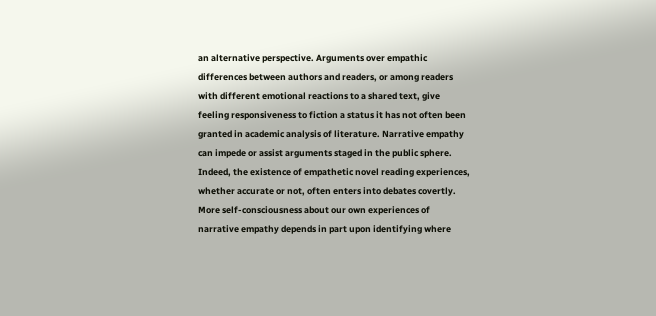an alternative perspective. Arguments over empathic differences between authors and readers, or among readers with different emotional reactions to a shared text, give feeling responsiveness to fiction a status it has not often been granted in academic analysis of literature. Narrative empathy can impede or assist arguments staged in the public sphere. Indeed, the existence of empathetic novel reading experiences, whether accurate or not, often enters into debates covertly. More self-consciousness about our own experiences of narrative empathy depends in part upon identifying where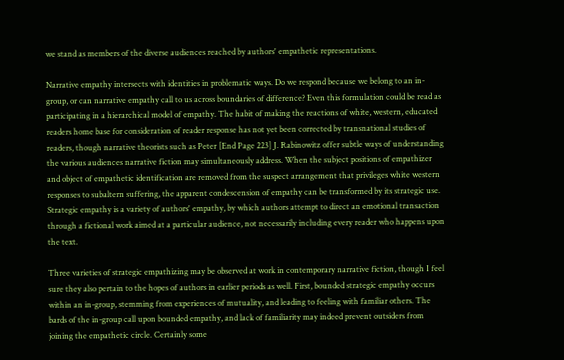we stand as members of the diverse audiences reached by authors' empathetic representations.

Narrative empathy intersects with identities in problematic ways. Do we respond because we belong to an in-group, or can narrative empathy call to us across boundaries of difference? Even this formulation could be read as participating in a hierarchical model of empathy. The habit of making the reactions of white, western, educated readers home base for consideration of reader response has not yet been corrected by transnational studies of readers, though narrative theorists such as Peter [End Page 223] J. Rabinowitz offer subtle ways of understanding the various audiences narrative fiction may simultaneously address. When the subject positions of empathizer and object of empathetic identification are removed from the suspect arrangement that privileges white western responses to subaltern suffering, the apparent condescension of empathy can be transformed by its strategic use. Strategic empathy is a variety of authors' empathy, by which authors attempt to direct an emotional transaction through a fictional work aimed at a particular audience, not necessarily including every reader who happens upon the text.

Three varieties of strategic empathizing may be observed at work in contemporary narrative fiction, though I feel sure they also pertain to the hopes of authors in earlier periods as well. First, bounded strategic empathy occurs within an in-group, stemming from experiences of mutuality, and leading to feeling with familiar others. The bards of the in-group call upon bounded empathy, and lack of familiarity may indeed prevent outsiders from joining the empathetic circle. Certainly some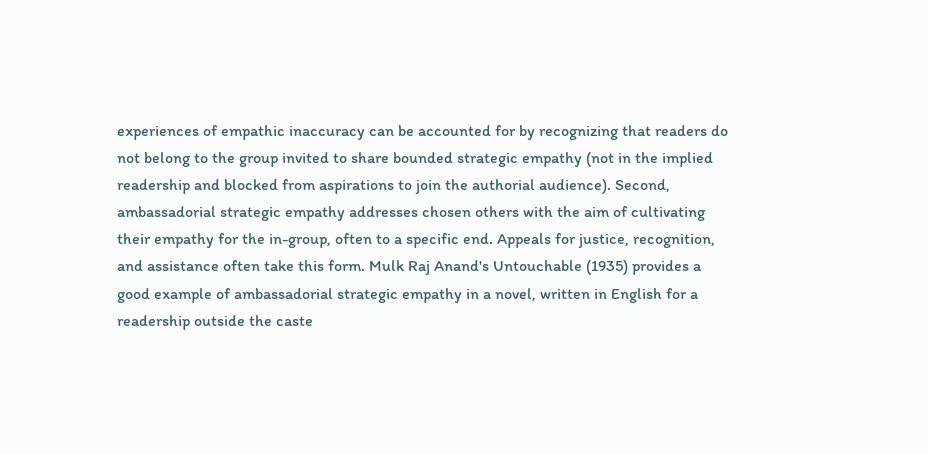experiences of empathic inaccuracy can be accounted for by recognizing that readers do not belong to the group invited to share bounded strategic empathy (not in the implied readership and blocked from aspirations to join the authorial audience). Second, ambassadorial strategic empathy addresses chosen others with the aim of cultivating their empathy for the in-group, often to a specific end. Appeals for justice, recognition, and assistance often take this form. Mulk Raj Anand's Untouchable (1935) provides a good example of ambassadorial strategic empathy in a novel, written in English for a readership outside the caste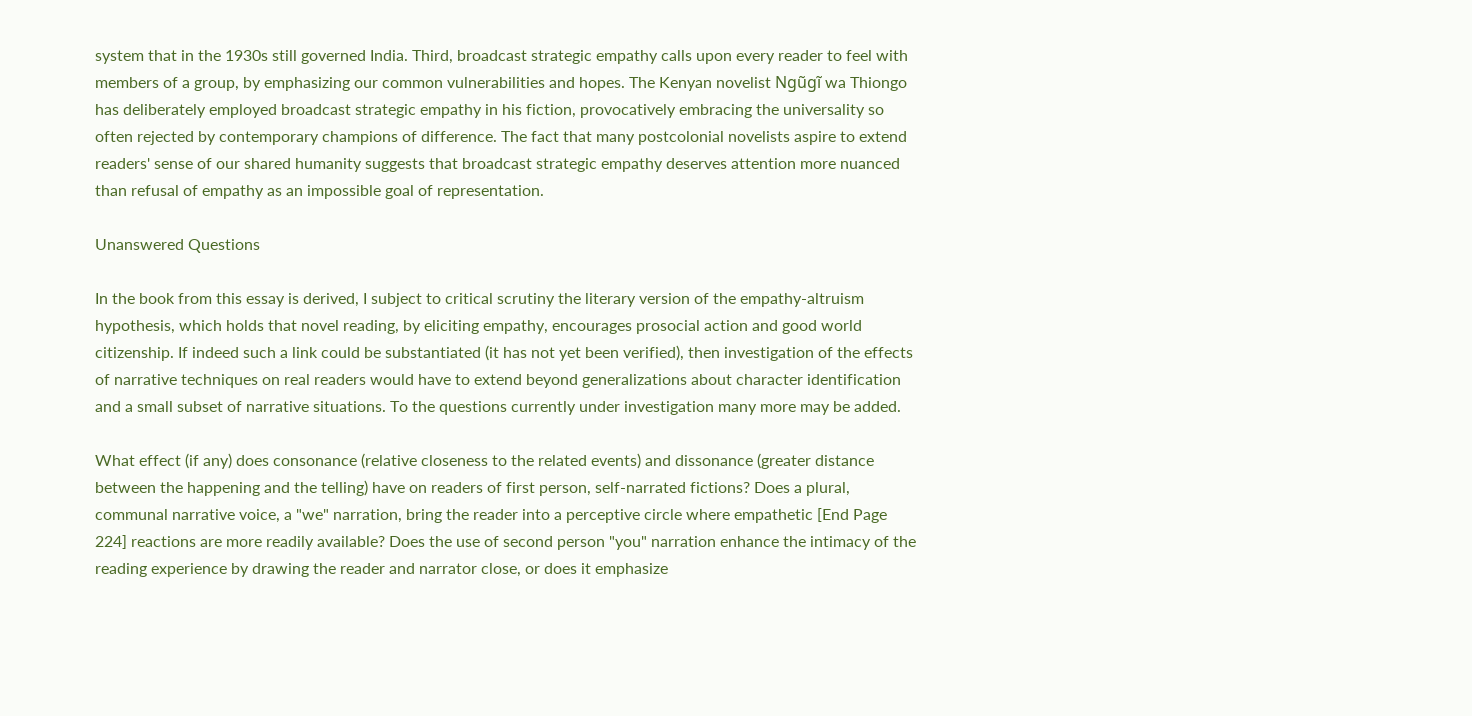system that in the 1930s still governed India. Third, broadcast strategic empathy calls upon every reader to feel with members of a group, by emphasizing our common vulnerabilities and hopes. The Kenyan novelist Ngũgĩ wa Thiongo has deliberately employed broadcast strategic empathy in his fiction, provocatively embracing the universality so often rejected by contemporary champions of difference. The fact that many postcolonial novelists aspire to extend readers' sense of our shared humanity suggests that broadcast strategic empathy deserves attention more nuanced than refusal of empathy as an impossible goal of representation.

Unanswered Questions

In the book from this essay is derived, I subject to critical scrutiny the literary version of the empathy-altruism hypothesis, which holds that novel reading, by eliciting empathy, encourages prosocial action and good world citizenship. If indeed such a link could be substantiated (it has not yet been verified), then investigation of the effects of narrative techniques on real readers would have to extend beyond generalizations about character identification and a small subset of narrative situations. To the questions currently under investigation many more may be added.

What effect (if any) does consonance (relative closeness to the related events) and dissonance (greater distance between the happening and the telling) have on readers of first person, self-narrated fictions? Does a plural, communal narrative voice, a "we" narration, bring the reader into a perceptive circle where empathetic [End Page 224] reactions are more readily available? Does the use of second person "you" narration enhance the intimacy of the reading experience by drawing the reader and narrator close, or does it emphasize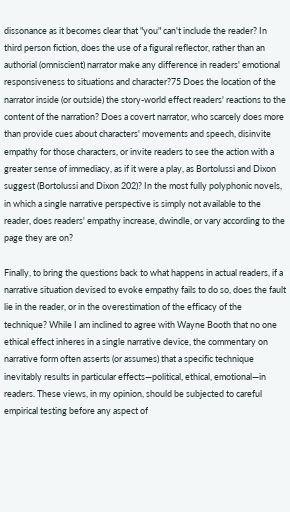dissonance as it becomes clear that "you" can't include the reader? In third person fiction, does the use of a figural reflector, rather than an authorial (omniscient) narrator make any difference in readers' emotional responsiveness to situations and character?75 Does the location of the narrator inside (or outside) the story-world effect readers' reactions to the content of the narration? Does a covert narrator, who scarcely does more than provide cues about characters' movements and speech, disinvite empathy for those characters, or invite readers to see the action with a greater sense of immediacy, as if it were a play, as Bortolussi and Dixon suggest (Bortolussi and Dixon 202)? In the most fully polyphonic novels, in which a single narrative perspective is simply not available to the reader, does readers' empathy increase, dwindle, or vary according to the page they are on?

Finally, to bring the questions back to what happens in actual readers, if a narrative situation devised to evoke empathy fails to do so, does the fault lie in the reader, or in the overestimation of the efficacy of the technique? While I am inclined to agree with Wayne Booth that no one ethical effect inheres in a single narrative device, the commentary on narrative form often asserts (or assumes) that a specific technique inevitably results in particular effects—political, ethical, emotional—in readers. These views, in my opinion, should be subjected to careful empirical testing before any aspect of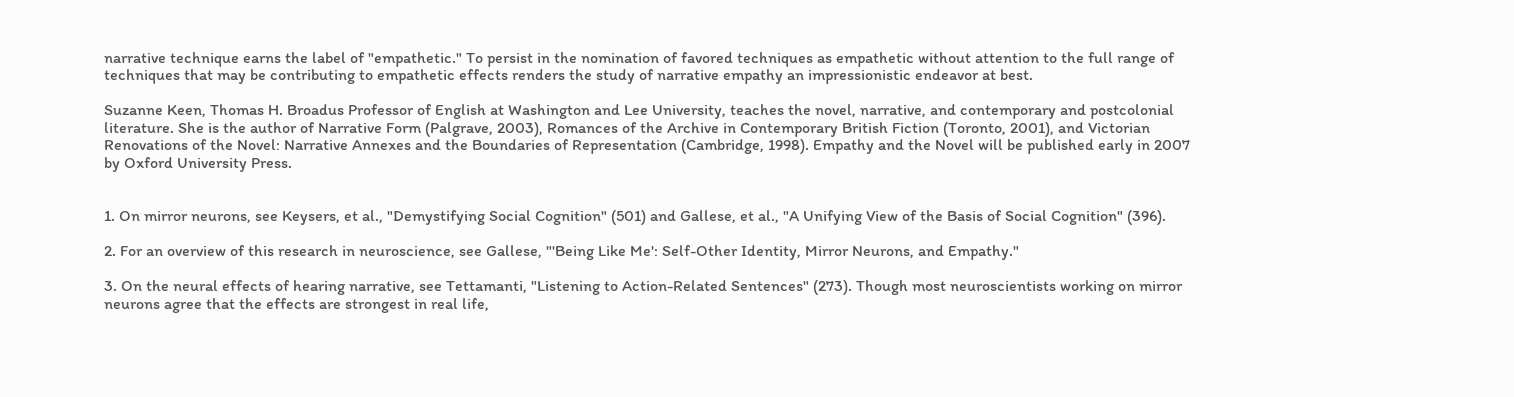narrative technique earns the label of "empathetic." To persist in the nomination of favored techniques as empathetic without attention to the full range of techniques that may be contributing to empathetic effects renders the study of narrative empathy an impressionistic endeavor at best.

Suzanne Keen, Thomas H. Broadus Professor of English at Washington and Lee University, teaches the novel, narrative, and contemporary and postcolonial literature. She is the author of Narrative Form (Palgrave, 2003), Romances of the Archive in Contemporary British Fiction (Toronto, 2001), and Victorian Renovations of the Novel: Narrative Annexes and the Boundaries of Representation (Cambridge, 1998). Empathy and the Novel will be published early in 2007 by Oxford University Press.


1. On mirror neurons, see Keysers, et al., "Demystifying Social Cognition" (501) and Gallese, et al., "A Unifying View of the Basis of Social Cognition" (396).

2. For an overview of this research in neuroscience, see Gallese, "'Being Like Me': Self-Other Identity, Mirror Neurons, and Empathy."

3. On the neural effects of hearing narrative, see Tettamanti, "Listening to Action-Related Sentences" (273). Though most neuroscientists working on mirror neurons agree that the effects are strongest in real life,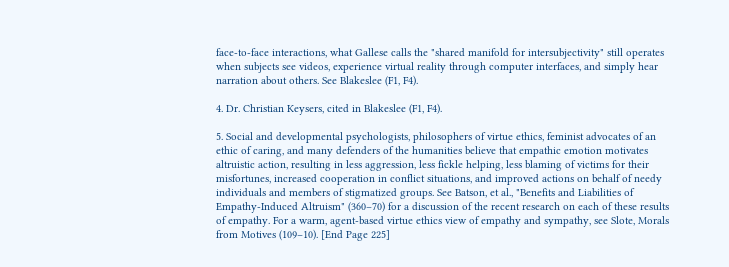face-to-face interactions, what Gallese calls the "shared manifold for intersubjectivity" still operates when subjects see videos, experience virtual reality through computer interfaces, and simply hear narration about others. See Blakeslee (F1, F4).

4. Dr. Christian Keysers, cited in Blakeslee (F1, F4).

5. Social and developmental psychologists, philosophers of virtue ethics, feminist advocates of an ethic of caring, and many defenders of the humanities believe that empathic emotion motivates altruistic action, resulting in less aggression, less fickle helping, less blaming of victims for their misfortunes, increased cooperation in conflict situations, and improved actions on behalf of needy individuals and members of stigmatized groups. See Batson, et al., "Benefits and Liabilities of Empathy-Induced Altruism" (360–70) for a discussion of the recent research on each of these results of empathy. For a warm, agent-based virtue ethics view of empathy and sympathy, see Slote, Morals from Motives (109–10). [End Page 225]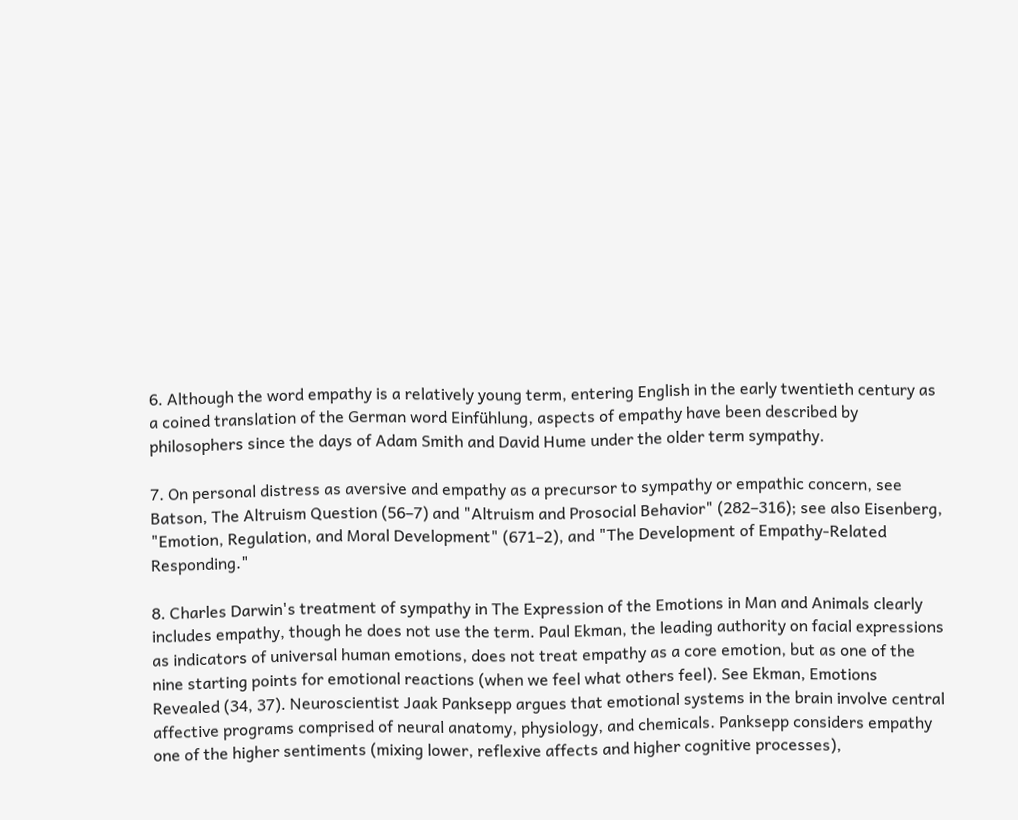6. Although the word empathy is a relatively young term, entering English in the early twentieth century as a coined translation of the German word Einfühlung, aspects of empathy have been described by philosophers since the days of Adam Smith and David Hume under the older term sympathy.

7. On personal distress as aversive and empathy as a precursor to sympathy or empathic concern, see Batson, The Altruism Question (56–7) and "Altruism and Prosocial Behavior" (282–316); see also Eisenberg, "Emotion, Regulation, and Moral Development" (671–2), and "The Development of Empathy-Related Responding."

8. Charles Darwin's treatment of sympathy in The Expression of the Emotions in Man and Animals clearly includes empathy, though he does not use the term. Paul Ekman, the leading authority on facial expressions as indicators of universal human emotions, does not treat empathy as a core emotion, but as one of the nine starting points for emotional reactions (when we feel what others feel). See Ekman, Emotions Revealed (34, 37). Neuroscientist Jaak Panksepp argues that emotional systems in the brain involve central affective programs comprised of neural anatomy, physiology, and chemicals. Panksepp considers empathy one of the higher sentiments (mixing lower, reflexive affects and higher cognitive processes),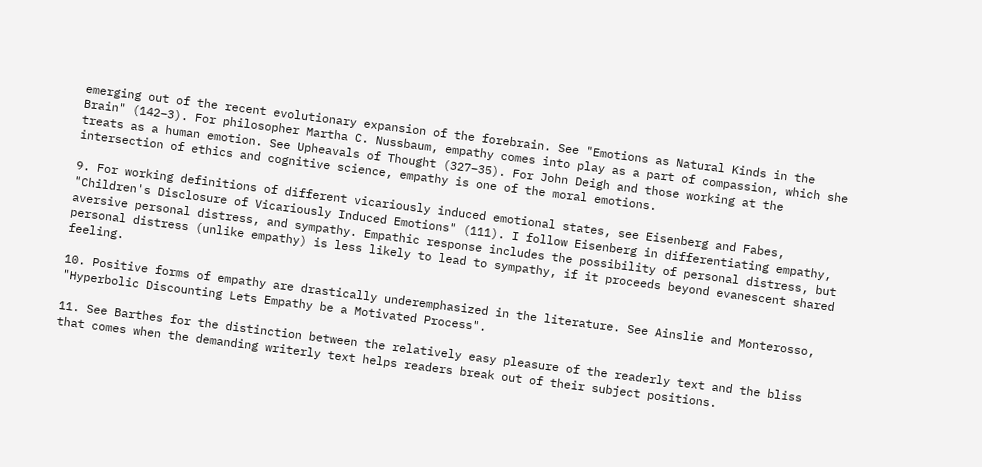emerging out of the recent evolutionary expansion of the forebrain. See "Emotions as Natural Kinds in the Brain" (142–3). For philosopher Martha C. Nussbaum, empathy comes into play as a part of compassion, which she treats as a human emotion. See Upheavals of Thought (327–35). For John Deigh and those working at the intersection of ethics and cognitive science, empathy is one of the moral emotions.

9. For working definitions of different vicariously induced emotional states, see Eisenberg and Fabes, "Children's Disclosure of Vicariously Induced Emotions" (111). I follow Eisenberg in differentiating empathy, aversive personal distress, and sympathy. Empathic response includes the possibility of personal distress, but personal distress (unlike empathy) is less likely to lead to sympathy, if it proceeds beyond evanescent shared feeling.

10. Positive forms of empathy are drastically underemphasized in the literature. See Ainslie and Monterosso, "Hyperbolic Discounting Lets Empathy be a Motivated Process".

11. See Barthes for the distinction between the relatively easy pleasure of the readerly text and the bliss that comes when the demanding writerly text helps readers break out of their subject positions.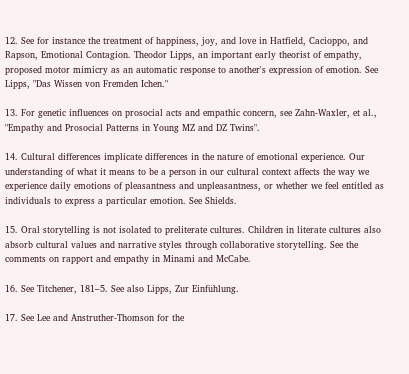12. See for instance the treatment of happiness, joy, and love in Hatfield, Cacioppo, and Rapson, Emotional Contagion. Theodor Lipps, an important early theorist of empathy, proposed motor mimicry as an automatic response to another's expression of emotion. See Lipps, "Das Wissen von Fremden Ichen."

13. For genetic influences on prosocial acts and empathic concern, see Zahn-Waxler, et al., "Empathy and Prosocial Patterns in Young MZ and DZ Twins".

14. Cultural differences implicate differences in the nature of emotional experience. Our understanding of what it means to be a person in our cultural context affects the way we experience daily emotions of pleasantness and unpleasantness, or whether we feel entitled as individuals to express a particular emotion. See Shields.

15. Oral storytelling is not isolated to preliterate cultures. Children in literate cultures also absorb cultural values and narrative styles through collaborative storytelling. See the comments on rapport and empathy in Minami and McCabe.

16. See Titchener, 181–5. See also Lipps, Zur Einfühlung.

17. See Lee and Anstruther-Thomson for the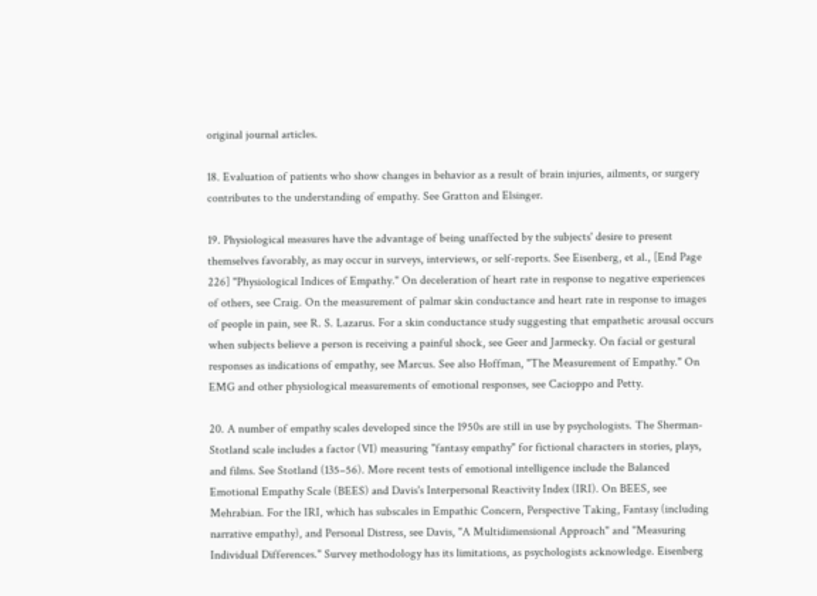original journal articles.

18. Evaluation of patients who show changes in behavior as a result of brain injuries, ailments, or surgery contributes to the understanding of empathy. See Gratton and Elsinger.

19. Physiological measures have the advantage of being unaffected by the subjects' desire to present themselves favorably, as may occur in surveys, interviews, or self-reports. See Eisenberg, et al., [End Page 226] "Physiological Indices of Empathy." On deceleration of heart rate in response to negative experiences of others, see Craig. On the measurement of palmar skin conductance and heart rate in response to images of people in pain, see R. S. Lazarus. For a skin conductance study suggesting that empathetic arousal occurs when subjects believe a person is receiving a painful shock, see Geer and Jarmecky. On facial or gestural responses as indications of empathy, see Marcus. See also Hoffman, "The Measurement of Empathy." On EMG and other physiological measurements of emotional responses, see Cacioppo and Petty.

20. A number of empathy scales developed since the 1950s are still in use by psychologists. The Sherman-Stotland scale includes a factor (VI) measuring "fantasy empathy" for fictional characters in stories, plays, and films. See Stotland (135–56). More recent tests of emotional intelligence include the Balanced Emotional Empathy Scale (BEES) and Davis's Interpersonal Reactivity Index (IRI). On BEES, see Mehrabian. For the IRI, which has subscales in Empathic Concern, Perspective Taking, Fantasy (including narrative empathy), and Personal Distress, see Davis, "A Multidimensional Approach" and "Measuring Individual Differences." Survey methodology has its limitations, as psychologists acknowledge. Eisenberg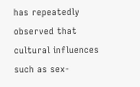has repeatedly observed that cultural influences such as sex-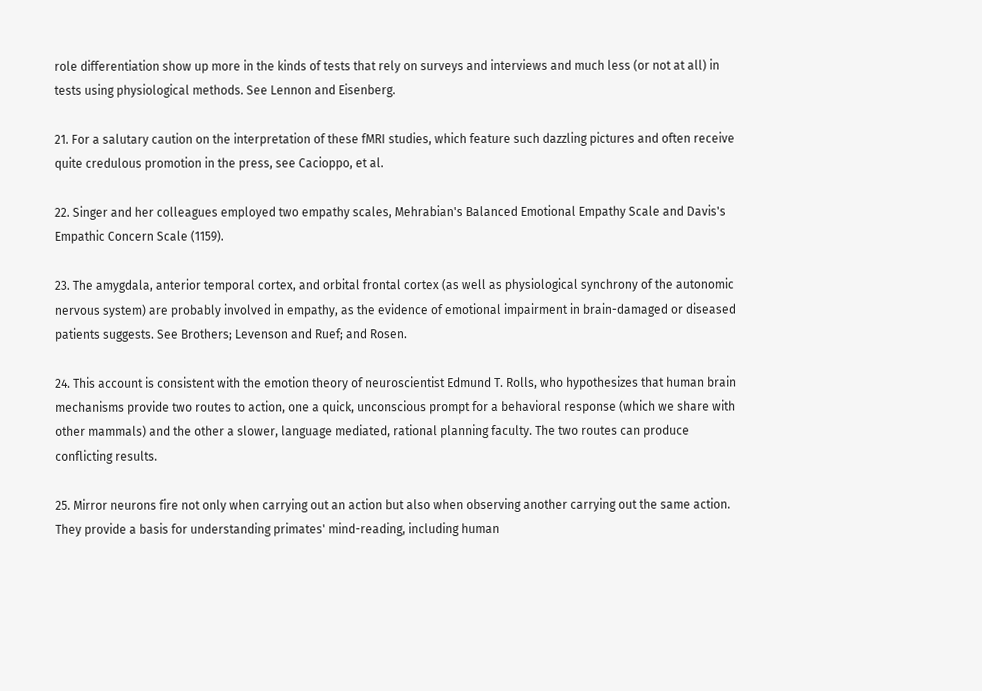role differentiation show up more in the kinds of tests that rely on surveys and interviews and much less (or not at all) in tests using physiological methods. See Lennon and Eisenberg.

21. For a salutary caution on the interpretation of these fMRI studies, which feature such dazzling pictures and often receive quite credulous promotion in the press, see Cacioppo, et al.

22. Singer and her colleagues employed two empathy scales, Mehrabian's Balanced Emotional Empathy Scale and Davis's Empathic Concern Scale (1159).

23. The amygdala, anterior temporal cortex, and orbital frontal cortex (as well as physiological synchrony of the autonomic nervous system) are probably involved in empathy, as the evidence of emotional impairment in brain-damaged or diseased patients suggests. See Brothers; Levenson and Ruef; and Rosen.

24. This account is consistent with the emotion theory of neuroscientist Edmund T. Rolls, who hypothesizes that human brain mechanisms provide two routes to action, one a quick, unconscious prompt for a behavioral response (which we share with other mammals) and the other a slower, language mediated, rational planning faculty. The two routes can produce conflicting results.

25. Mirror neurons fire not only when carrying out an action but also when observing another carrying out the same action. They provide a basis for understanding primates' mind-reading, including human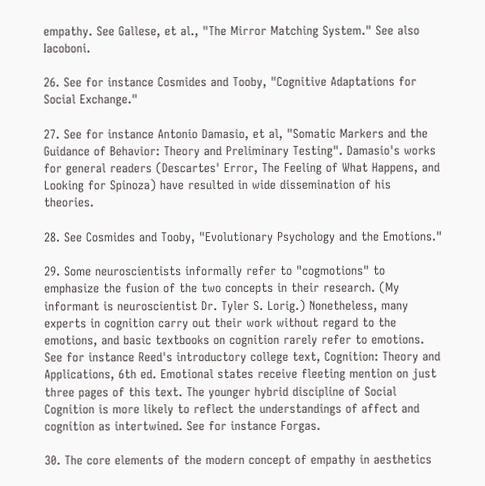empathy. See Gallese, et al., "The Mirror Matching System." See also Iacoboni.

26. See for instance Cosmides and Tooby, "Cognitive Adaptations for Social Exchange."

27. See for instance Antonio Damasio, et al, "Somatic Markers and the Guidance of Behavior: Theory and Preliminary Testing". Damasio's works for general readers (Descartes' Error, The Feeling of What Happens, and Looking for Spinoza) have resulted in wide dissemination of his theories.

28. See Cosmides and Tooby, "Evolutionary Psychology and the Emotions."

29. Some neuroscientists informally refer to "cogmotions" to emphasize the fusion of the two concepts in their research. (My informant is neuroscientist Dr. Tyler S. Lorig.) Nonetheless, many experts in cognition carry out their work without regard to the emotions, and basic textbooks on cognition rarely refer to emotions. See for instance Reed's introductory college text, Cognition: Theory and Applications, 6th ed. Emotional states receive fleeting mention on just three pages of this text. The younger hybrid discipline of Social Cognition is more likely to reflect the understandings of affect and cognition as intertwined. See for instance Forgas.

30. The core elements of the modern concept of empathy in aesthetics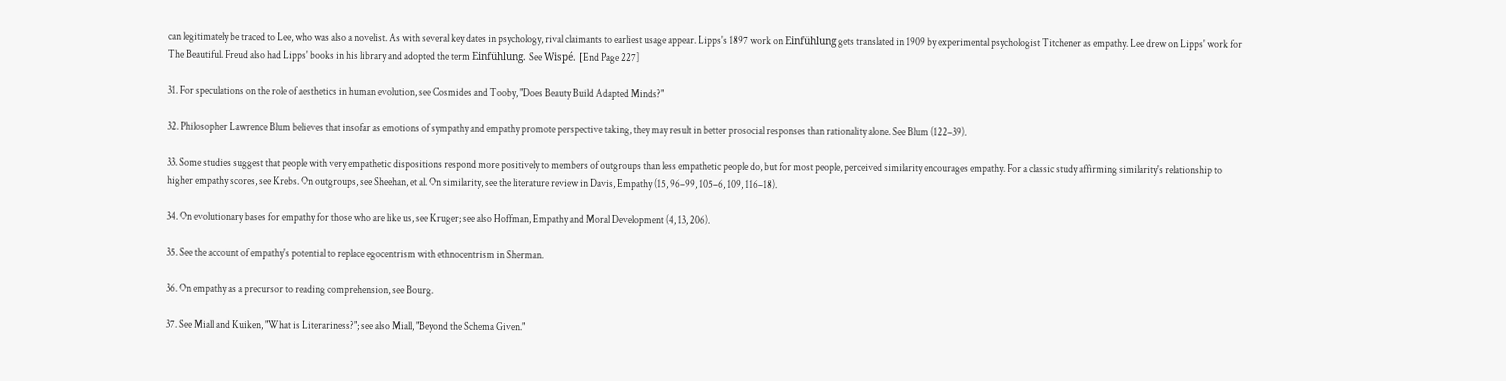can legitimately be traced to Lee, who was also a novelist. As with several key dates in psychology, rival claimants to earliest usage appear. Lipps's 1897 work on Einfühlung gets translated in 1909 by experimental psychologist Titchener as empathy. Lee drew on Lipps' work for The Beautiful. Freud also had Lipps' books in his library and adopted the term Einfühlung. See Wispé. [End Page 227]

31. For speculations on the role of aesthetics in human evolution, see Cosmides and Tooby, "Does Beauty Build Adapted Minds?"

32. Philosopher Lawrence Blum believes that insofar as emotions of sympathy and empathy promote perspective taking, they may result in better prosocial responses than rationality alone. See Blum (122–39).

33. Some studies suggest that people with very empathetic dispositions respond more positively to members of outgroups than less empathetic people do, but for most people, perceived similarity encourages empathy. For a classic study affirming similarity's relationship to higher empathy scores, see Krebs. On outgroups, see Sheehan, et al. On similarity, see the literature review in Davis, Empathy (15, 96–99, 105–6, 109, 116–18).

34. On evolutionary bases for empathy for those who are like us, see Kruger; see also Hoffman, Empathy and Moral Development (4, 13, 206).

35. See the account of empathy's potential to replace egocentrism with ethnocentrism in Sherman.

36. On empathy as a precursor to reading comprehension, see Bourg.

37. See Miall and Kuiken, "What is Literariness?"; see also Miall, "Beyond the Schema Given."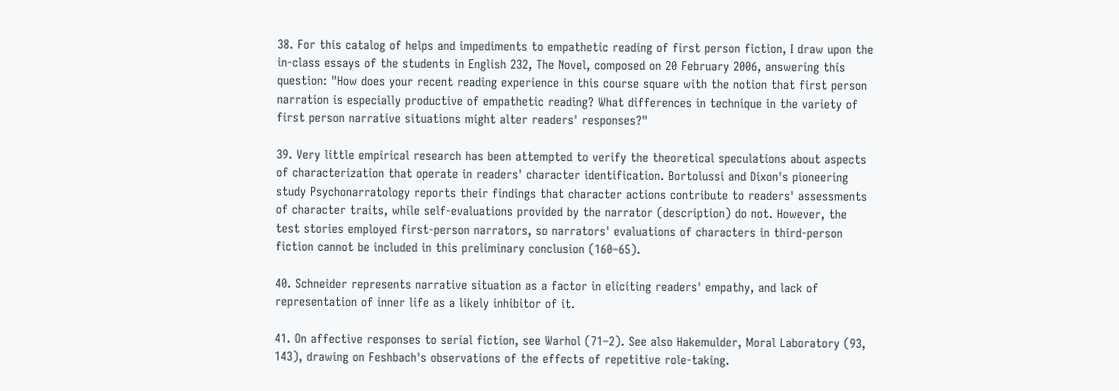38. For this catalog of helps and impediments to empathetic reading of first person fiction, I draw upon the in-class essays of the students in English 232, The Novel, composed on 20 February 2006, answering this question: "How does your recent reading experience in this course square with the notion that first person narration is especially productive of empathetic reading? What differences in technique in the variety of first person narrative situations might alter readers' responses?"

39. Very little empirical research has been attempted to verify the theoretical speculations about aspects of characterization that operate in readers' character identification. Bortolussi and Dixon's pioneering study Psychonarratology reports their findings that character actions contribute to readers' assessments of character traits, while self-evaluations provided by the narrator (description) do not. However, the test stories employed first-person narrators, so narrators' evaluations of characters in third-person fiction cannot be included in this preliminary conclusion (160–65).

40. Schneider represents narrative situation as a factor in eliciting readers' empathy, and lack of representation of inner life as a likely inhibitor of it.

41. On affective responses to serial fiction, see Warhol (71–2). See also Hakemulder, Moral Laboratory (93, 143), drawing on Feshbach's observations of the effects of repetitive role-taking.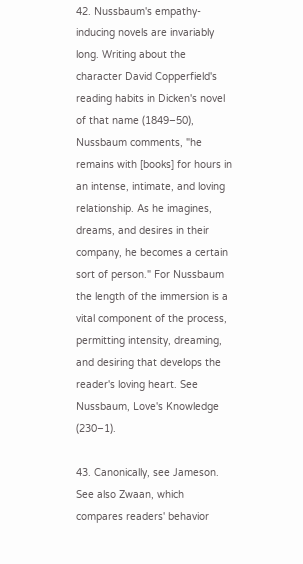42. Nussbaum's empathy-inducing novels are invariably long. Writing about the character David Copperfield's reading habits in Dicken's novel of that name (1849–50), Nussbaum comments, "he remains with [books] for hours in an intense, intimate, and loving relationship. As he imagines, dreams, and desires in their company, he becomes a certain sort of person." For Nussbaum the length of the immersion is a vital component of the process, permitting intensity, dreaming, and desiring that develops the reader's loving heart. See Nussbaum, Love's Knowledge (230–1).

43. Canonically, see Jameson. See also Zwaan, which compares readers' behavior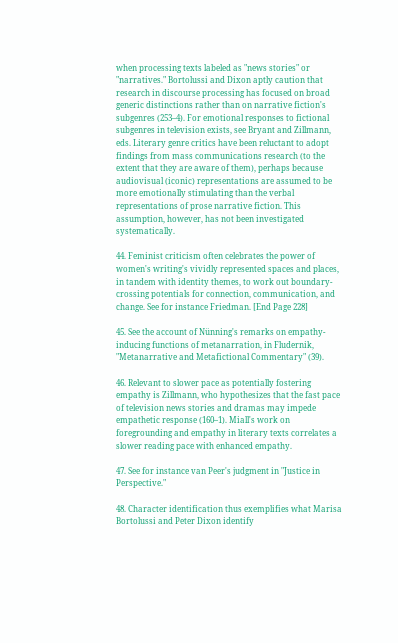when processing texts labeled as "news stories" or "narratives." Bortolussi and Dixon aptly caution that research in discourse processing has focused on broad generic distinctions rather than on narrative fiction's subgenres (253–4). For emotional responses to fictional subgenres in television exists, see Bryant and Zillmann, eds. Literary genre critics have been reluctant to adopt findings from mass communications research (to the extent that they are aware of them), perhaps because audiovisual (iconic) representations are assumed to be more emotionally stimulating than the verbal representations of prose narrative fiction. This assumption, however, has not been investigated systematically.

44. Feminist criticism often celebrates the power of women's writing's vividly represented spaces and places, in tandem with identity themes, to work out boundary-crossing potentials for connection, communication, and change. See for instance Friedman. [End Page 228]

45. See the account of Nünning's remarks on empathy-inducing functions of metanarration, in Fludernik, "Metanarrative and Metafictional Commentary" (39).

46. Relevant to slower pace as potentially fostering empathy is Zillmann, who hypothesizes that the fast pace of television news stories and dramas may impede empathetic response (160–1). Miall's work on foregrounding and empathy in literary texts correlates a slower reading pace with enhanced empathy.

47. See for instance van Peer's judgment in "Justice in Perspective."

48. Character identification thus exemplifies what Marisa Bortolussi and Peter Dixon identify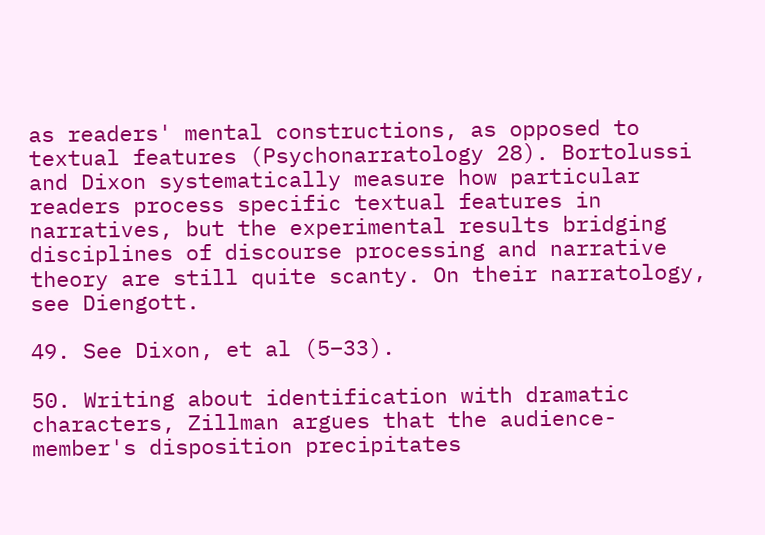as readers' mental constructions, as opposed to textual features (Psychonarratology 28). Bortolussi and Dixon systematically measure how particular readers process specific textual features in narratives, but the experimental results bridging disciplines of discourse processing and narrative theory are still quite scanty. On their narratology, see Diengott.

49. See Dixon, et al (5–33).

50. Writing about identification with dramatic characters, Zillman argues that the audience-member's disposition precipitates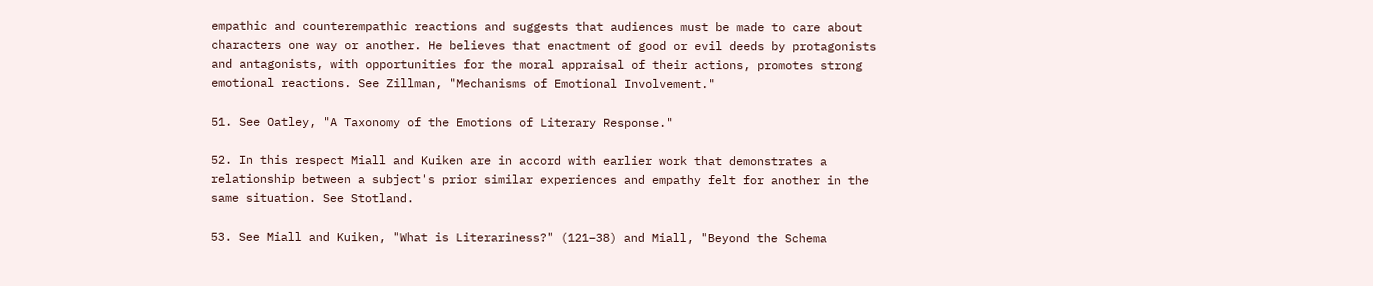empathic and counterempathic reactions and suggests that audiences must be made to care about characters one way or another. He believes that enactment of good or evil deeds by protagonists and antagonists, with opportunities for the moral appraisal of their actions, promotes strong emotional reactions. See Zillman, "Mechanisms of Emotional Involvement."

51. See Oatley, "A Taxonomy of the Emotions of Literary Response."

52. In this respect Miall and Kuiken are in accord with earlier work that demonstrates a relationship between a subject's prior similar experiences and empathy felt for another in the same situation. See Stotland.

53. See Miall and Kuiken, "What is Literariness?" (121–38) and Miall, "Beyond the Schema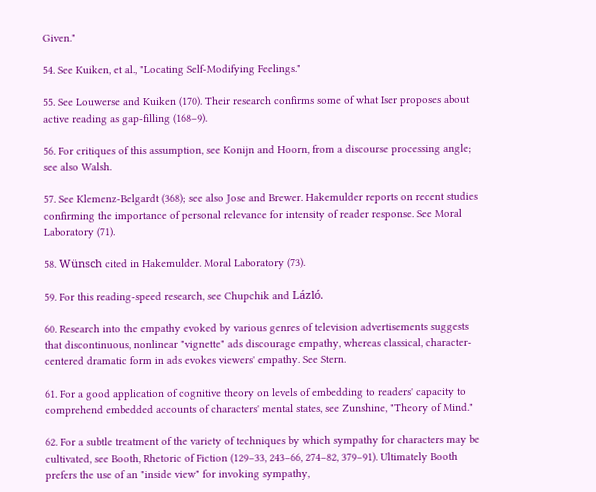Given."

54. See Kuiken, et al., "Locating Self-Modifying Feelings."

55. See Louwerse and Kuiken (170). Their research confirms some of what Iser proposes about active reading as gap-filling (168–9).

56. For critiques of this assumption, see Konijn and Hoorn, from a discourse processing angle; see also Walsh.

57. See Klemenz-Belgardt (368); see also Jose and Brewer. Hakemulder reports on recent studies confirming the importance of personal relevance for intensity of reader response. See Moral Laboratory (71).

58. Wünsch cited in Hakemulder. Moral Laboratory (73).

59. For this reading-speed research, see Chupchik and Lázló.

60. Research into the empathy evoked by various genres of television advertisements suggests that discontinuous, nonlinear "vignette" ads discourage empathy, whereas classical, character-centered dramatic form in ads evokes viewers' empathy. See Stern.

61. For a good application of cognitive theory on levels of embedding to readers' capacity to comprehend embedded accounts of characters' mental states, see Zunshine, "Theory of Mind."

62. For a subtle treatment of the variety of techniques by which sympathy for characters may be cultivated, see Booth, Rhetoric of Fiction (129–33, 243–66, 274–82, 379–91). Ultimately Booth prefers the use of an "inside view" for invoking sympathy,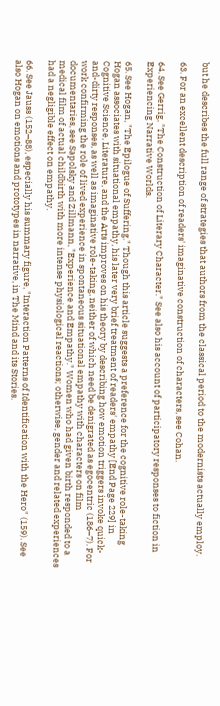but he describes the full range of strategies that authors from the classical period to the modernists actually employ.

63. For an excellent description of readers' imaginative construction of characters, see Cohan.

64. See Gerrig, "The Construction of Literary Character." See also his account of participatory responses to fiction in Experiencing Narrative Worlds.

65. See Hogan, "The Epilogue of Suffering." Though this article suggests a preference for the cognitive role-taking Hogan associates with situational empathy, his later very brief treatment of readers' empathy [End Page 229] in Cognitive Science, Literature, and the Arts improves on his theory by describing how emotion triggers invoke quick-and-dirty responses, as well as imaginative role-taking, neither of which need be denigrated as egocentric (186–7). For work confirming the role of lived experience in spontaneous situational empathy with characters on film documentaries, see Sapolsky and Zillmann, "Experience and Empathy." Women who had given birth responded to a medical film of actual childbirth with more intense physiological reactions; otherwise, gender and related experiences had a negligible effect on empathy.

66. See Jauss (152–88), especially his summary figure, "Interaction Patterns of Identification with the Hero" (159). See also Hogan on emotions and prototypes in narrative, in The Mind and its Stories.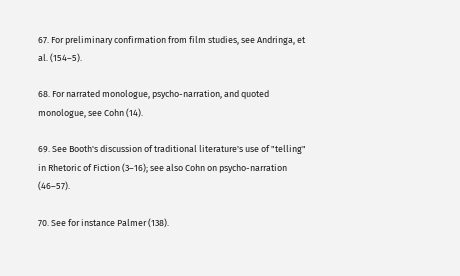67. For preliminary confirmation from film studies, see Andringa, et al. (154–5).

68. For narrated monologue, psycho-narration, and quoted monologue, see Cohn (14).

69. See Booth's discussion of traditional literature's use of "telling" in Rhetoric of Fiction (3–16); see also Cohn on psycho-narration (46–57).

70. See for instance Palmer (138).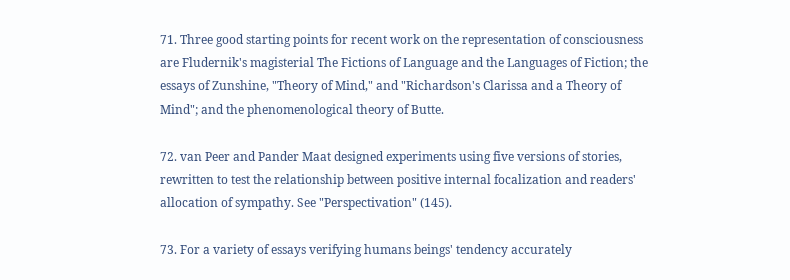71. Three good starting points for recent work on the representation of consciousness are Fludernik's magisterial The Fictions of Language and the Languages of Fiction; the essays of Zunshine, "Theory of Mind," and "Richardson's Clarissa and a Theory of Mind"; and the phenomenological theory of Butte.

72. van Peer and Pander Maat designed experiments using five versions of stories, rewritten to test the relationship between positive internal focalization and readers' allocation of sympathy. See "Perspectivation" (145).

73. For a variety of essays verifying humans beings' tendency accurately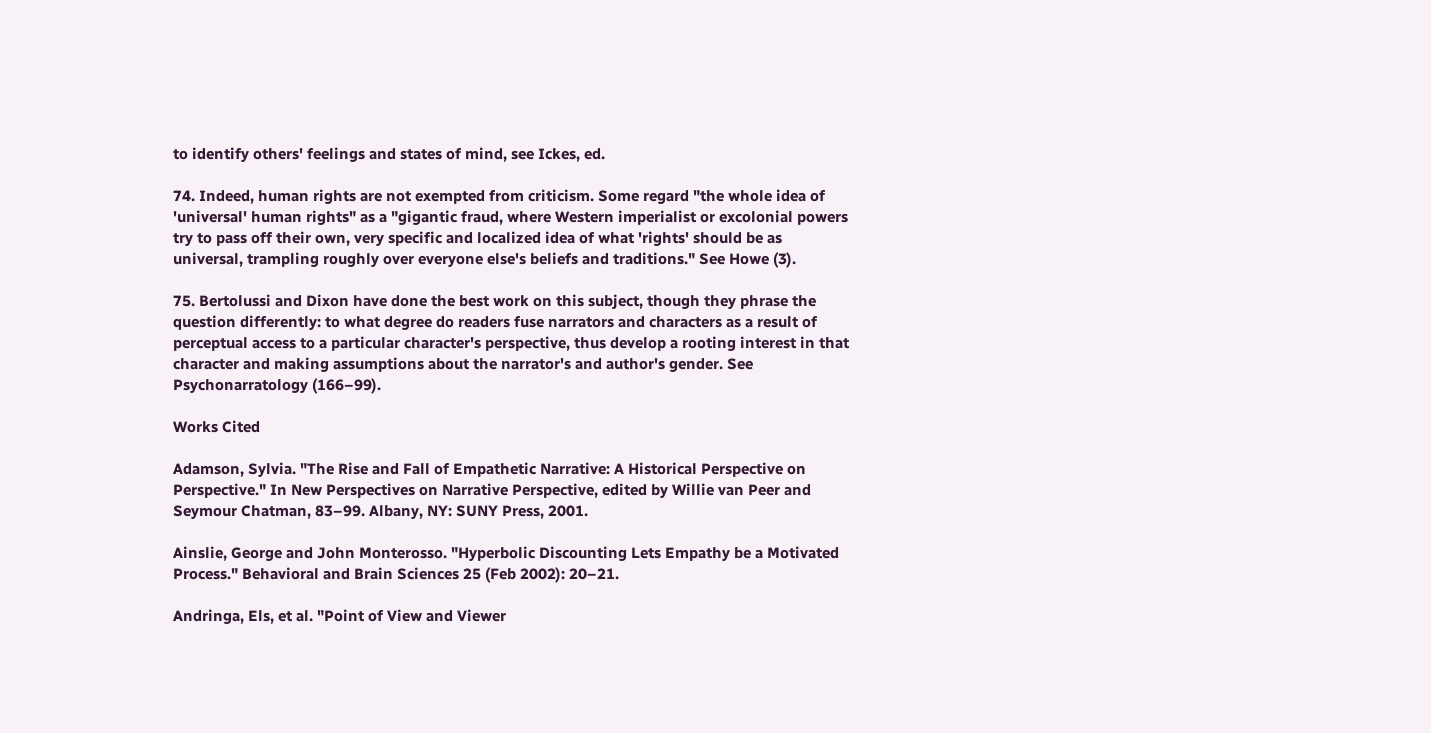to identify others' feelings and states of mind, see Ickes, ed.

74. Indeed, human rights are not exempted from criticism. Some regard "the whole idea of 'universal' human rights" as a "gigantic fraud, where Western imperialist or excolonial powers try to pass off their own, very specific and localized idea of what 'rights' should be as universal, trampling roughly over everyone else's beliefs and traditions." See Howe (3).

75. Bertolussi and Dixon have done the best work on this subject, though they phrase the question differently: to what degree do readers fuse narrators and characters as a result of perceptual access to a particular character's perspective, thus develop a rooting interest in that character and making assumptions about the narrator's and author's gender. See Psychonarratology (166–99).

Works Cited

Adamson, Sylvia. "The Rise and Fall of Empathetic Narrative: A Historical Perspective on Perspective." In New Perspectives on Narrative Perspective, edited by Willie van Peer and Seymour Chatman, 83–99. Albany, NY: SUNY Press, 2001.

Ainslie, George and John Monterosso. "Hyperbolic Discounting Lets Empathy be a Motivated Process." Behavioral and Brain Sciences 25 (Feb 2002): 20–21.

Andringa, Els, et al. "Point of View and Viewer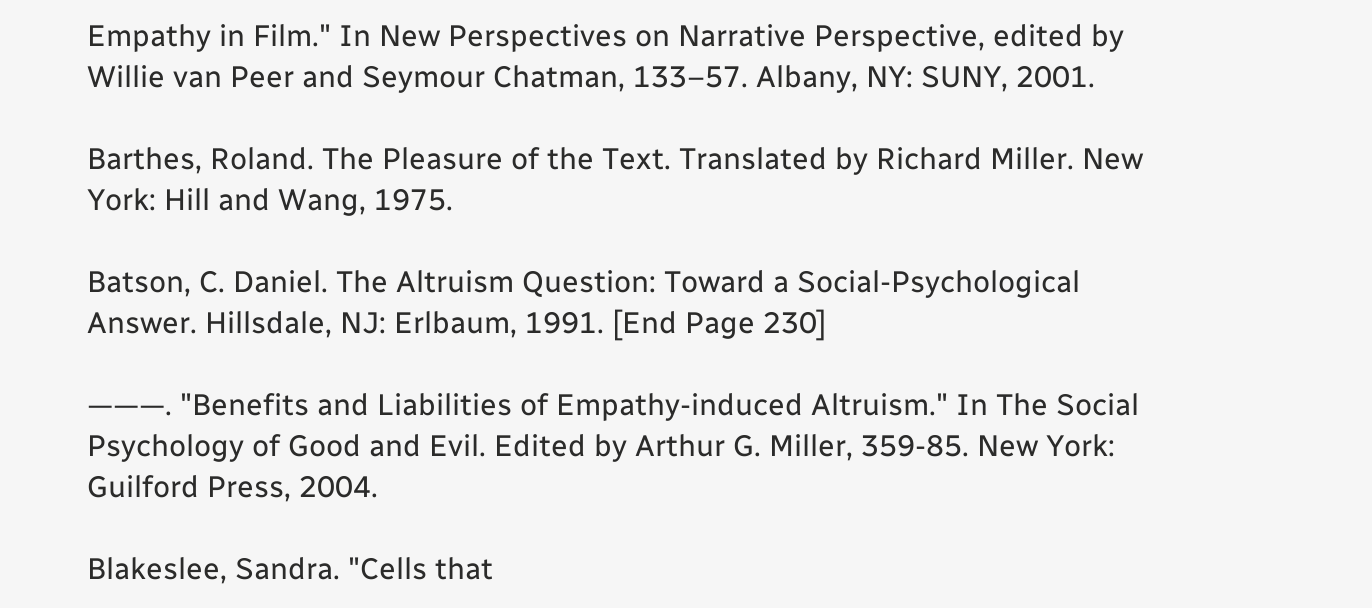Empathy in Film." In New Perspectives on Narrative Perspective, edited by Willie van Peer and Seymour Chatman, 133–57. Albany, NY: SUNY, 2001.

Barthes, Roland. The Pleasure of the Text. Translated by Richard Miller. New York: Hill and Wang, 1975.

Batson, C. Daniel. The Altruism Question: Toward a Social-Psychological Answer. Hillsdale, NJ: Erlbaum, 1991. [End Page 230]

———. "Benefits and Liabilities of Empathy-induced Altruism." In The Social Psychology of Good and Evil. Edited by Arthur G. Miller, 359-85. New York: Guilford Press, 2004.

Blakeslee, Sandra. "Cells that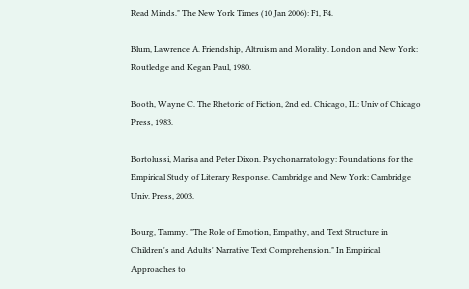Read Minds." The New York Times (10 Jan 2006): F1, F4.

Blum, Lawrence A. Friendship, Altruism and Morality. London and New York: Routledge and Kegan Paul, 1980.

Booth, Wayne C. The Rhetoric of Fiction, 2nd ed. Chicago, IL: Univ of Chicago Press, 1983.

Bortolussi, Marisa and Peter Dixon. Psychonarratology: Foundations for the Empirical Study of Literary Response. Cambridge and New York: Cambridge Univ. Press, 2003.

Bourg, Tammy. "The Role of Emotion, Empathy, and Text Structure in Children's and Adults' Narrative Text Comprehension." In Empirical Approaches to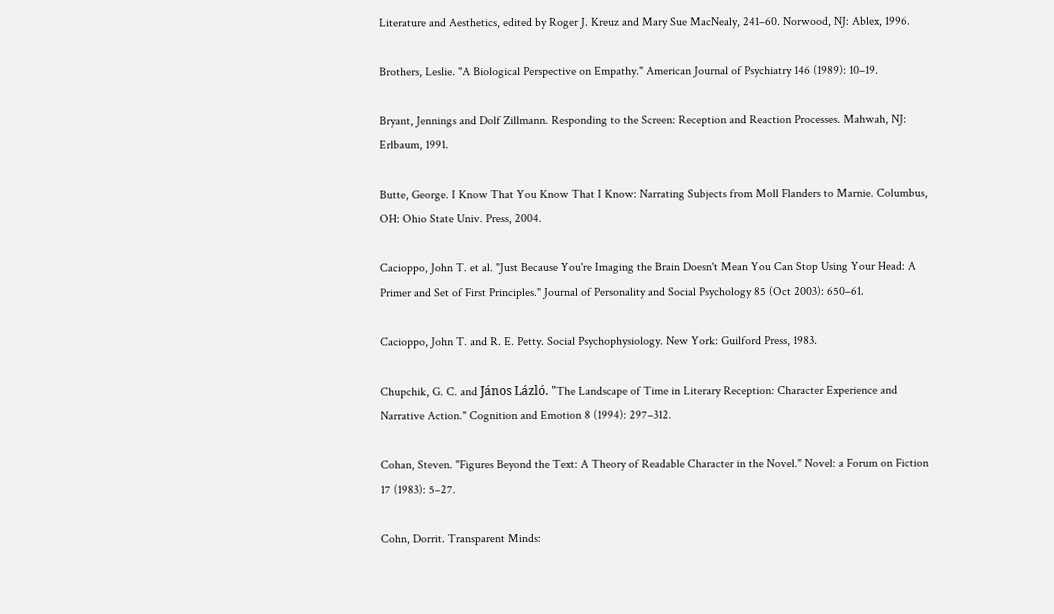Literature and Aesthetics, edited by Roger J. Kreuz and Mary Sue MacNealy, 241–60. Norwood, NJ: Ablex, 1996.

Brothers, Leslie. "A Biological Perspective on Empathy." American Journal of Psychiatry 146 (1989): 10–19.

Bryant, Jennings and Dolf Zillmann. Responding to the Screen: Reception and Reaction Processes. Mahwah, NJ: Erlbaum, 1991.

Butte, George. I Know That You Know That I Know: Narrating Subjects from Moll Flanders to Marnie. Columbus, OH: Ohio State Univ. Press, 2004.

Cacioppo, John T. et al. "Just Because You're Imaging the Brain Doesn't Mean You Can Stop Using Your Head: A Primer and Set of First Principles." Journal of Personality and Social Psychology 85 (Oct 2003): 650–61.

Cacioppo, John T. and R. E. Petty. Social Psychophysiology. New York: Guilford Press, 1983.

Chupchik, G. C. and János Lázló. "The Landscape of Time in Literary Reception: Character Experience and Narrative Action." Cognition and Emotion 8 (1994): 297–312.

Cohan, Steven. "Figures Beyond the Text: A Theory of Readable Character in the Novel." Novel: a Forum on Fiction 17 (1983): 5–27.

Cohn, Dorrit. Transparent Minds: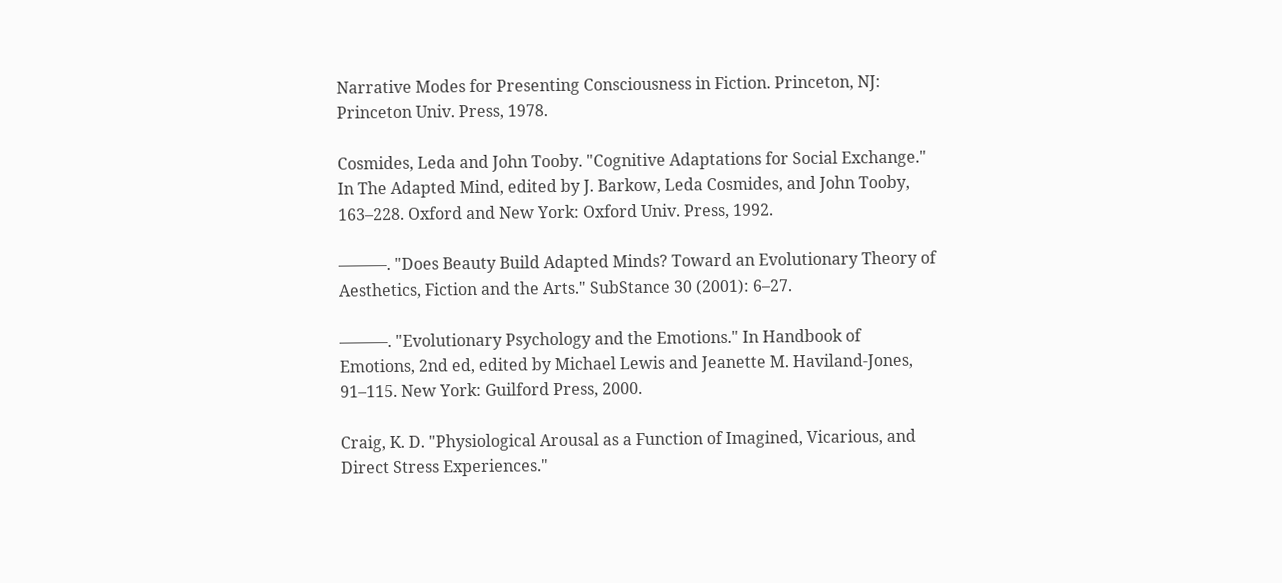Narrative Modes for Presenting Consciousness in Fiction. Princeton, NJ: Princeton Univ. Press, 1978.

Cosmides, Leda and John Tooby. "Cognitive Adaptations for Social Exchange." In The Adapted Mind, edited by J. Barkow, Leda Cosmides, and John Tooby, 163–228. Oxford and New York: Oxford Univ. Press, 1992.

———. "Does Beauty Build Adapted Minds? Toward an Evolutionary Theory of Aesthetics, Fiction and the Arts." SubStance 30 (2001): 6–27.

———. "Evolutionary Psychology and the Emotions." In Handbook of Emotions, 2nd ed, edited by Michael Lewis and Jeanette M. Haviland-Jones, 91–115. New York: Guilford Press, 2000.

Craig, K. D. "Physiological Arousal as a Function of Imagined, Vicarious, and Direct Stress Experiences."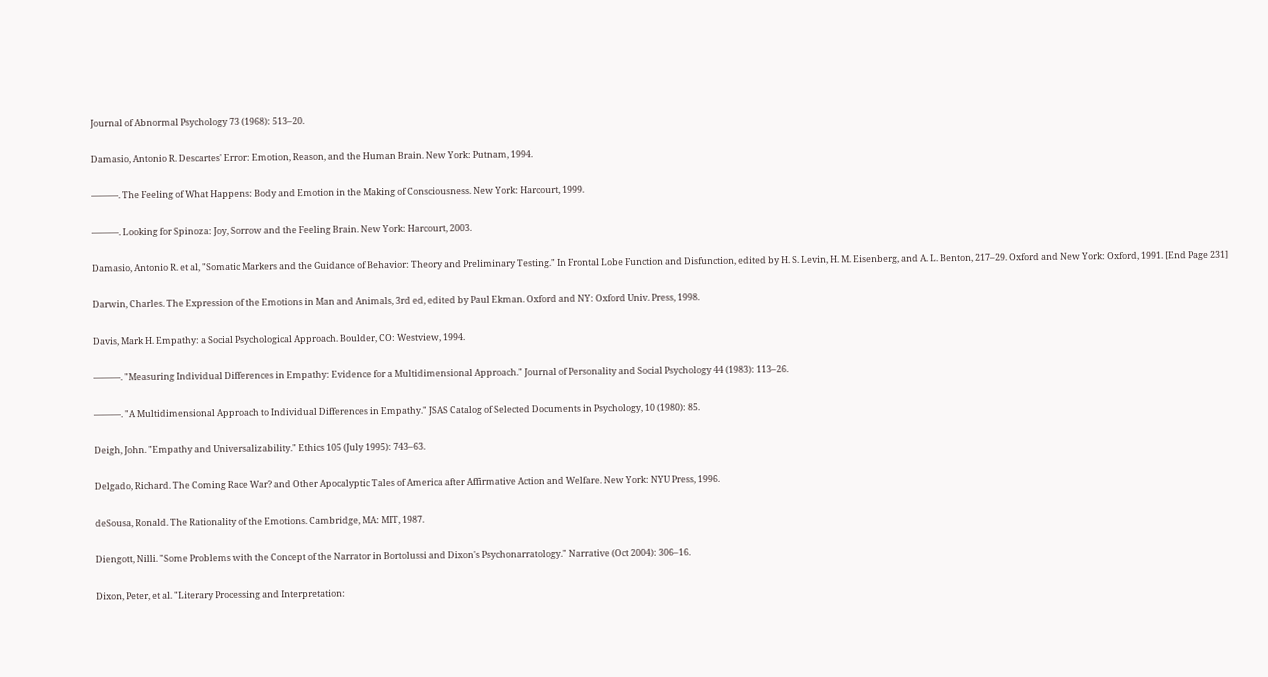Journal of Abnormal Psychology 73 (1968): 513–20.

Damasio, Antonio R. Descartes' Error: Emotion, Reason, and the Human Brain. New York: Putnam, 1994.

———. The Feeling of What Happens: Body and Emotion in the Making of Consciousness. New York: Harcourt, 1999.

———. Looking for Spinoza: Joy, Sorrow and the Feeling Brain. New York: Harcourt, 2003.

Damasio, Antonio R. et al, "Somatic Markers and the Guidance of Behavior: Theory and Preliminary Testing." In Frontal Lobe Function and Disfunction, edited by H. S. Levin, H. M. Eisenberg, and A. L. Benton, 217–29. Oxford and New York: Oxford, 1991. [End Page 231]

Darwin, Charles. The Expression of the Emotions in Man and Animals, 3rd ed, edited by Paul Ekman. Oxford and NY: Oxford Univ. Press, 1998.

Davis, Mark H. Empathy: a Social Psychological Approach. Boulder, CO: Westview, 1994.

———. "Measuring Individual Differences in Empathy: Evidence for a Multidimensional Approach." Journal of Personality and Social Psychology 44 (1983): 113–26.

———. "A Multidimensional Approach to Individual Differences in Empathy." JSAS Catalog of Selected Documents in Psychology, 10 (1980): 85.

Deigh, John. "Empathy and Universalizability." Ethics 105 (July 1995): 743–63.

Delgado, Richard. The Coming Race War? and Other Apocalyptic Tales of America after Affirmative Action and Welfare. New York: NYU Press, 1996.

deSousa, Ronald. The Rationality of the Emotions. Cambridge, MA: MIT, 1987.

Diengott, Nilli. "Some Problems with the Concept of the Narrator in Bortolussi and Dixon's Psychonarratology." Narrative (Oct 2004): 306–16.

Dixon, Peter, et al. "Literary Processing and Interpretation: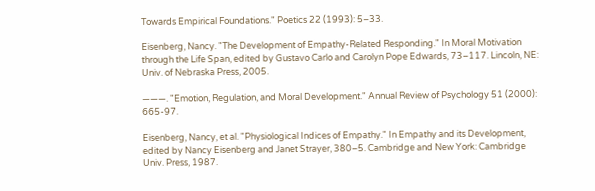Towards Empirical Foundations." Poetics 22 (1993): 5–33.

Eisenberg, Nancy. "The Development of Empathy-Related Responding." In Moral Motivation through the Life Span, edited by Gustavo Carlo and Carolyn Pope Edwards, 73–117. Lincoln, NE: Univ. of Nebraska Press, 2005.

———. "Emotion, Regulation, and Moral Development." Annual Review of Psychology 51 (2000): 665-97.

Eisenberg, Nancy, et al. "Physiological Indices of Empathy." In Empathy and its Development, edited by Nancy Eisenberg and Janet Strayer, 380–5. Cambridge and New York: Cambridge Univ. Press, 1987.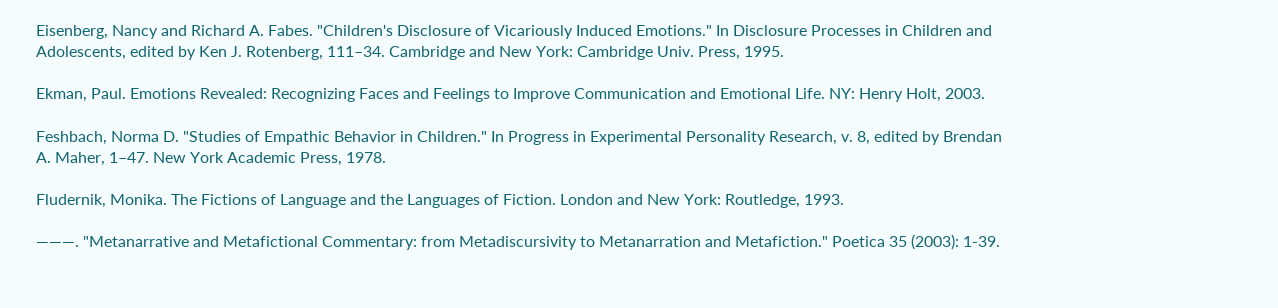Eisenberg, Nancy and Richard A. Fabes. "Children's Disclosure of Vicariously Induced Emotions." In Disclosure Processes in Children and Adolescents, edited by Ken J. Rotenberg, 111–34. Cambridge and New York: Cambridge Univ. Press, 1995.

Ekman, Paul. Emotions Revealed: Recognizing Faces and Feelings to Improve Communication and Emotional Life. NY: Henry Holt, 2003.

Feshbach, Norma D. "Studies of Empathic Behavior in Children." In Progress in Experimental Personality Research, v. 8, edited by Brendan A. Maher, 1–47. New York Academic Press, 1978.

Fludernik, Monika. The Fictions of Language and the Languages of Fiction. London and New York: Routledge, 1993.

———. "Metanarrative and Metafictional Commentary: from Metadiscursivity to Metanarration and Metafiction." Poetica 35 (2003): 1-39.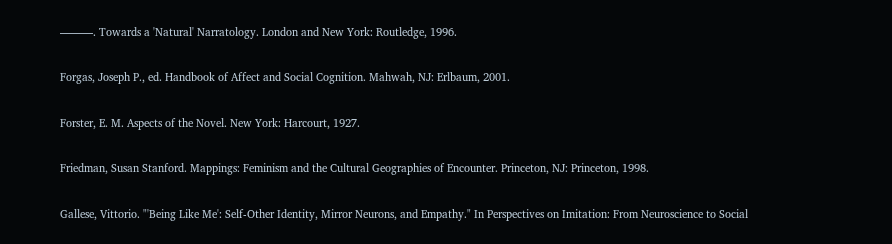———. Towards a 'Natural' Narratology. London and New York: Routledge, 1996.

Forgas, Joseph P., ed. Handbook of Affect and Social Cognition. Mahwah, NJ: Erlbaum, 2001.

Forster, E. M. Aspects of the Novel. New York: Harcourt, 1927.

Friedman, Susan Stanford. Mappings: Feminism and the Cultural Geographies of Encounter. Princeton, NJ: Princeton, 1998.

Gallese, Vittorio. "'Being Like Me': Self-Other Identity, Mirror Neurons, and Empathy." In Perspectives on Imitation: From Neuroscience to Social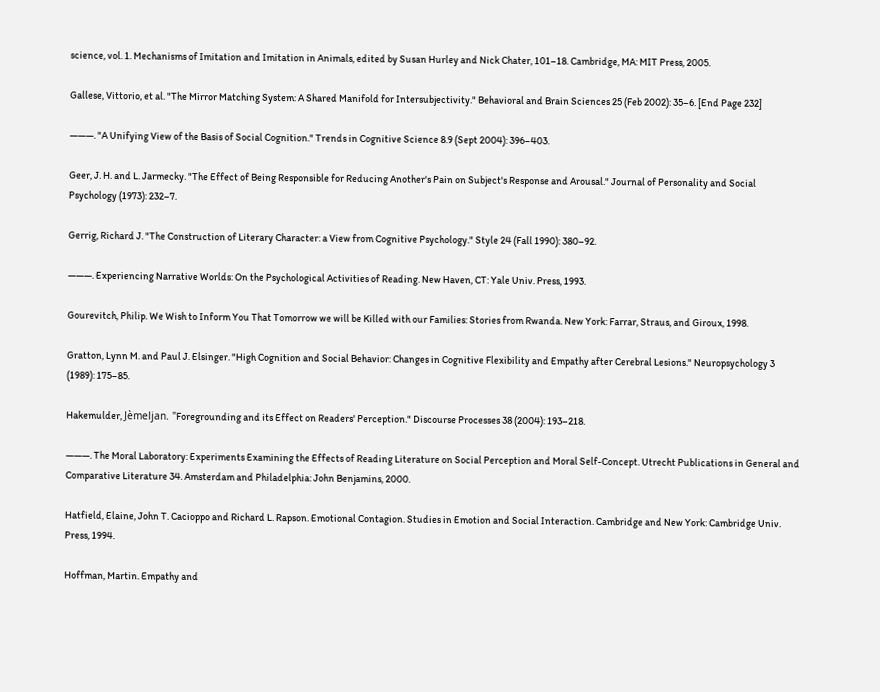science, vol. 1. Mechanisms of Imitation and Imitation in Animals, edited by Susan Hurley and Nick Chater, 101–18. Cambridge, MA: MIT Press, 2005.

Gallese, Vittorio, et al. "The Mirror Matching System: A Shared Manifold for Intersubjectivity." Behavioral and Brain Sciences 25 (Feb 2002): 35–6. [End Page 232]

———. "A Unifying View of the Basis of Social Cognition." Trends in Cognitive Science 8.9 (Sept 2004): 396–403.

Geer, J. H. and L. Jarmecky. "The Effect of Being Responsible for Reducing Another's Pain on Subject's Response and Arousal." Journal of Personality and Social Psychology (1973): 232–7.

Gerrig, Richard J. "The Construction of Literary Character: a View from Cognitive Psychology." Style 24 (Fall 1990): 380–92.

———. Experiencing Narrative Worlds: On the Psychological Activities of Reading. New Haven, CT: Yale Univ. Press, 1993.

Gourevitch, Philip. We Wish to Inform You That Tomorrow we will be Killed with our Families: Stories from Rwanda. New York: Farrar, Straus, and Giroux, 1998.

Gratton, Lynn M. and Paul J. Elsinger. "High Cognition and Social Behavior: Changes in Cognitive Flexibility and Empathy after Cerebral Lesions." Neuropsychology 3 (1989): 175–85.

Hakemulder, Jèmeljan. "Foregrounding and its Effect on Readers' Perception." Discourse Processes 38 (2004): 193–218.

———. The Moral Laboratory: Experiments Examining the Effects of Reading Literature on Social Perception and Moral Self-Concept. Utrecht Publications in General and Comparative Literature 34. Amsterdam and Philadelphia: John Benjamins, 2000.

Hatfield, Elaine, John T. Cacioppo and Richard L. Rapson. Emotional Contagion. Studies in Emotion and Social Interaction. Cambridge and New York: Cambridge Univ. Press, 1994.

Hoffman, Martin. Empathy and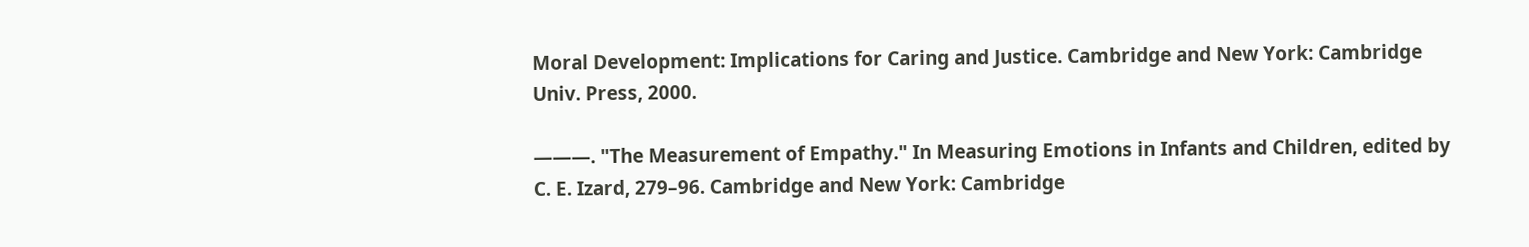Moral Development: Implications for Caring and Justice. Cambridge and New York: Cambridge Univ. Press, 2000.

———. "The Measurement of Empathy." In Measuring Emotions in Infants and Children, edited by C. E. Izard, 279–96. Cambridge and New York: Cambridge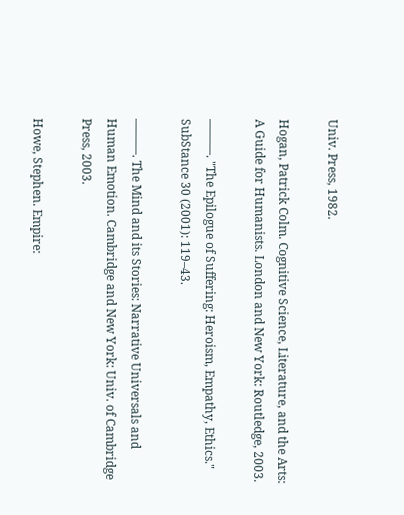Univ. Press, 1982.

Hogan, Patrick Colm. Cognitive Science, Literature, and the Arts: A Guide for Humanists. London and New York: Routledge, 2003.

———. "The Epilogue of Suffering: Heroism, Empathy, Ethics." SubStance 30 (2001): 119–43.

———. The Mind and its Stories: Narrative Universals and Human Emotion. Cambridge and New York: Univ. of Cambridge Press, 2003.

Howe, Stephen. Empire: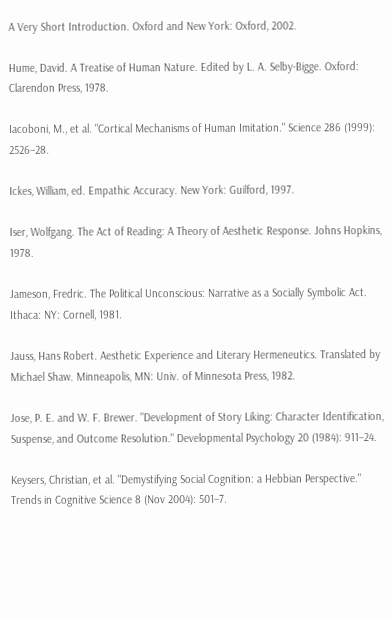A Very Short Introduction. Oxford and New York: Oxford, 2002.

Hume, David. A Treatise of Human Nature. Edited by L. A. Selby-Bigge. Oxford: Clarendon Press, 1978.

Iacoboni, M., et al. "Cortical Mechanisms of Human Imitation." Science 286 (1999): 2526–28.

Ickes, William, ed. Empathic Accuracy. New York: Guilford, 1997.

Iser, Wolfgang. The Act of Reading: A Theory of Aesthetic Response. Johns Hopkins, 1978.

Jameson, Fredric. The Political Unconscious: Narrative as a Socially Symbolic Act. Ithaca: NY: Cornell, 1981.

Jauss, Hans Robert. Aesthetic Experience and Literary Hermeneutics. Translated by Michael Shaw. Minneapolis, MN: Univ. of Minnesota Press, 1982.

Jose, P. E. and W. F. Brewer. "Development of Story Liking: Character Identification, Suspense, and Outcome Resolution." Developmental Psychology 20 (1984): 911–24.

Keysers, Christian, et al. "Demystifying Social Cognition: a Hebbian Perspective." Trends in Cognitive Science 8 (Nov 2004): 501–7.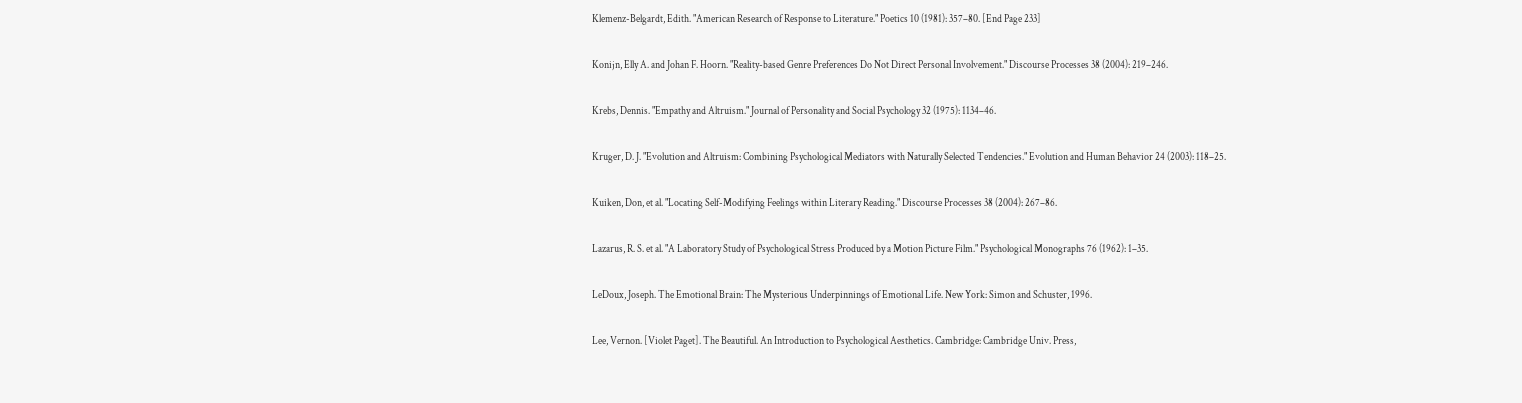Klemenz-Belgardt, Edith. "American Research of Response to Literature." Poetics 10 (1981): 357–80. [End Page 233]

Konijn, Elly A. and Johan F. Hoorn. "Reality-based Genre Preferences Do Not Direct Personal Involvement." Discourse Processes 38 (2004): 219–246.

Krebs, Dennis. "Empathy and Altruism." Journal of Personality and Social Psychology 32 (1975): 1134–46.

Kruger, D. J. "Evolution and Altruism: Combining Psychological Mediators with Naturally Selected Tendencies." Evolution and Human Behavior 24 (2003): 118–25.

Kuiken, Don, et al. "Locating Self-Modifying Feelings within Literary Reading." Discourse Processes 38 (2004): 267–86.

Lazarus, R. S. et al. "A Laboratory Study of Psychological Stress Produced by a Motion Picture Film." Psychological Monographs 76 (1962): 1–35.

LeDoux, Joseph. The Emotional Brain: The Mysterious Underpinnings of Emotional Life. New York: Simon and Schuster, 1996.

Lee, Vernon. [Violet Paget]. The Beautiful. An Introduction to Psychological Aesthetics. Cambridge: Cambridge Univ. Press,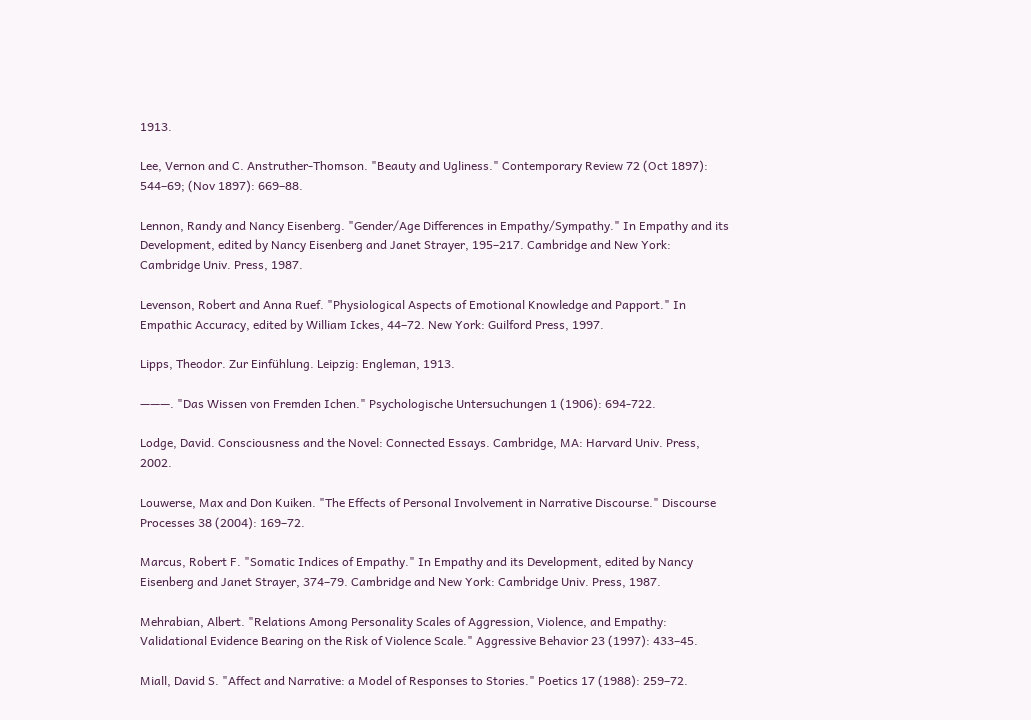1913.

Lee, Vernon and C. Anstruther-Thomson. "Beauty and Ugliness." Contemporary Review 72 (Oct 1897): 544–69; (Nov 1897): 669–88.

Lennon, Randy and Nancy Eisenberg. "Gender/Age Differences in Empathy/Sympathy." In Empathy and its Development, edited by Nancy Eisenberg and Janet Strayer, 195–217. Cambridge and New York: Cambridge Univ. Press, 1987.

Levenson, Robert and Anna Ruef. "Physiological Aspects of Emotional Knowledge and Papport." In Empathic Accuracy, edited by William Ickes, 44–72. New York: Guilford Press, 1997.

Lipps, Theodor. Zur Einfühlung. Leipzig: Engleman, 1913.

———. "Das Wissen von Fremden Ichen." Psychologische Untersuchungen 1 (1906): 694-722.

Lodge, David. Consciousness and the Novel: Connected Essays. Cambridge, MA: Harvard Univ. Press, 2002.

Louwerse, Max and Don Kuiken. "The Effects of Personal Involvement in Narrative Discourse." Discourse Processes 38 (2004): 169–72.

Marcus, Robert F. "Somatic Indices of Empathy." In Empathy and its Development, edited by Nancy Eisenberg and Janet Strayer, 374–79. Cambridge and New York: Cambridge Univ. Press, 1987.

Mehrabian, Albert. "Relations Among Personality Scales of Aggression, Violence, and Empathy: Validational Evidence Bearing on the Risk of Violence Scale." Aggressive Behavior 23 (1997): 433–45.

Miall, David S. "Affect and Narrative: a Model of Responses to Stories." Poetics 17 (1988): 259–72.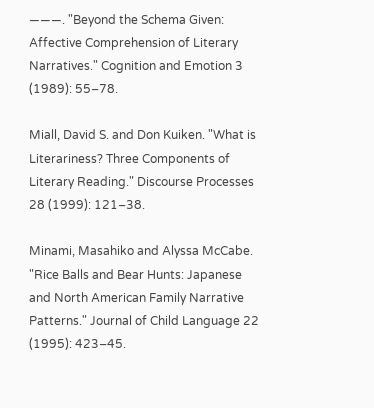———. "Beyond the Schema Given: Affective Comprehension of Literary Narratives." Cognition and Emotion 3 (1989): 55–78.

Miall, David S. and Don Kuiken. "What is Literariness? Three Components of Literary Reading." Discourse Processes 28 (1999): 121–38.

Minami, Masahiko and Alyssa McCabe. "Rice Balls and Bear Hunts: Japanese and North American Family Narrative Patterns." Journal of Child Language 22 (1995): 423–45.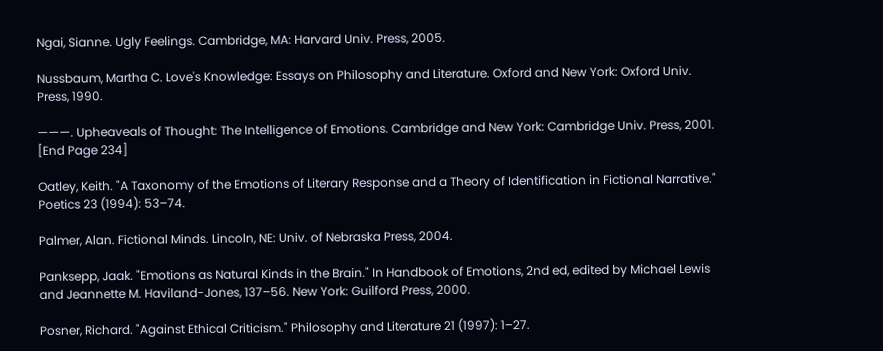Ngai, Sianne. Ugly Feelings. Cambridge, MA: Harvard Univ. Press, 2005.

Nussbaum, Martha C. Love's Knowledge: Essays on Philosophy and Literature. Oxford and New York: Oxford Univ. Press, 1990.

———. Upheaveals of Thought: The Intelligence of Emotions. Cambridge and New York: Cambridge Univ. Press, 2001. [End Page 234]

Oatley, Keith. "A Taxonomy of the Emotions of Literary Response and a Theory of Identification in Fictional Narrative." Poetics 23 (1994): 53–74.

Palmer, Alan. Fictional Minds. Lincoln, NE: Univ. of Nebraska Press, 2004.

Panksepp, Jaak. "Emotions as Natural Kinds in the Brain." In Handbook of Emotions, 2nd ed, edited by Michael Lewis and Jeannette M. Haviland-Jones, 137–56. New York: Guilford Press, 2000.

Posner, Richard. "Against Ethical Criticism." Philosophy and Literature 21 (1997): 1–27.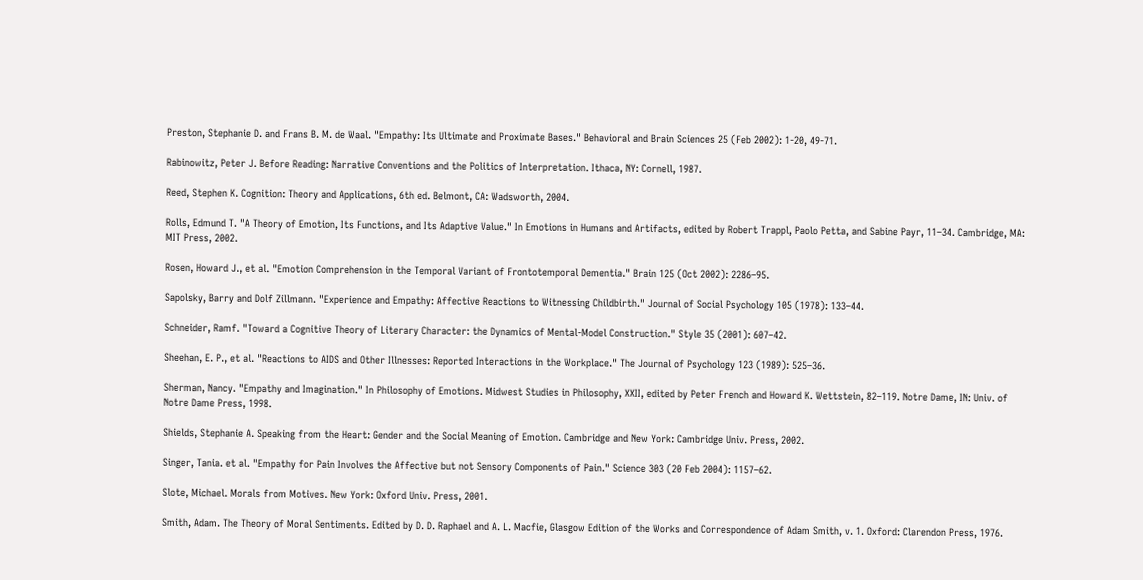Preston, Stephanie D. and Frans B. M. de Waal. "Empathy: Its Ultimate and Proximate Bases." Behavioral and Brain Sciences 25 (Feb 2002): 1-20, 49-71.

Rabinowitz, Peter J. Before Reading: Narrative Conventions and the Politics of Interpretation. Ithaca, NY: Cornell, 1987.

Reed, Stephen K. Cognition: Theory and Applications, 6th ed. Belmont, CA: Wadsworth, 2004.

Rolls, Edmund T. "A Theory of Emotion, Its Functions, and Its Adaptive Value." In Emotions in Humans and Artifacts, edited by Robert Trappl, Paolo Petta, and Sabine Payr, 11–34. Cambridge, MA: MIT Press, 2002.

Rosen, Howard J., et al. "Emotion Comprehension in the Temporal Variant of Frontotemporal Dementia." Brain 125 (Oct 2002): 2286–95.

Sapolsky, Barry and Dolf Zillmann. "Experience and Empathy: Affective Reactions to Witnessing Childbirth." Journal of Social Psychology 105 (1978): 133–44.

Schneider, Ramf. "Toward a Cognitive Theory of Literary Character: the Dynamics of Mental-Model Construction." Style 35 (2001): 607–42.

Sheehan, E. P., et al. "Reactions to AIDS and Other Illnesses: Reported Interactions in the Workplace." The Journal of Psychology 123 (1989): 525–36.

Sherman, Nancy. "Empathy and Imagination." In Philosophy of Emotions. Midwest Studies in Philosophy, XXII, edited by Peter French and Howard K. Wettstein, 82–119. Notre Dame, IN: Univ. of Notre Dame Press, 1998.

Shields, Stephanie A. Speaking from the Heart: Gender and the Social Meaning of Emotion. Cambridge and New York: Cambridge Univ. Press, 2002.

Singer, Tania. et al. "Empathy for Pain Involves the Affective but not Sensory Components of Pain." Science 303 (20 Feb 2004): 1157–62.

Slote, Michael. Morals from Motives. New York: Oxford Univ. Press, 2001.

Smith, Adam. The Theory of Moral Sentiments. Edited by D. D. Raphael and A. L. Macfie, Glasgow Edition of the Works and Correspondence of Adam Smith, v. 1. Oxford: Clarendon Press, 1976.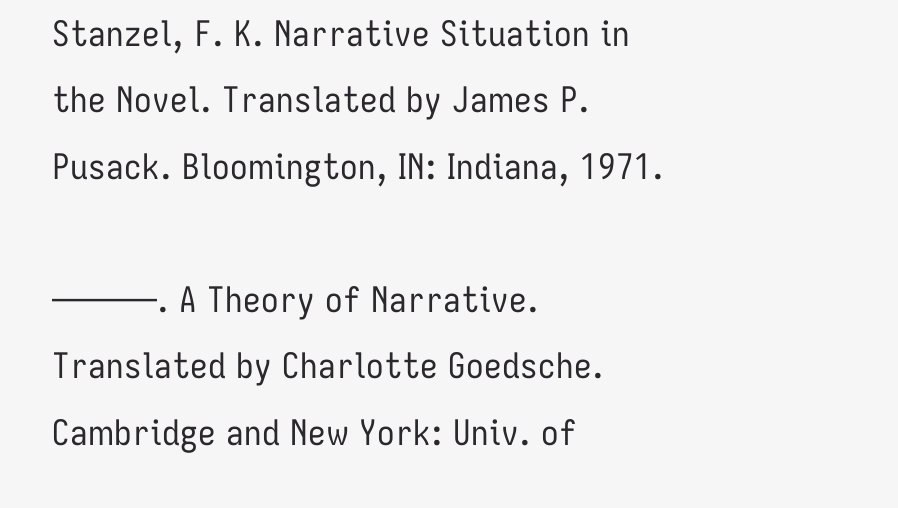Stanzel, F. K. Narrative Situation in the Novel. Translated by James P. Pusack. Bloomington, IN: Indiana, 1971.

———. A Theory of Narrative. Translated by Charlotte Goedsche. Cambridge and New York: Univ. of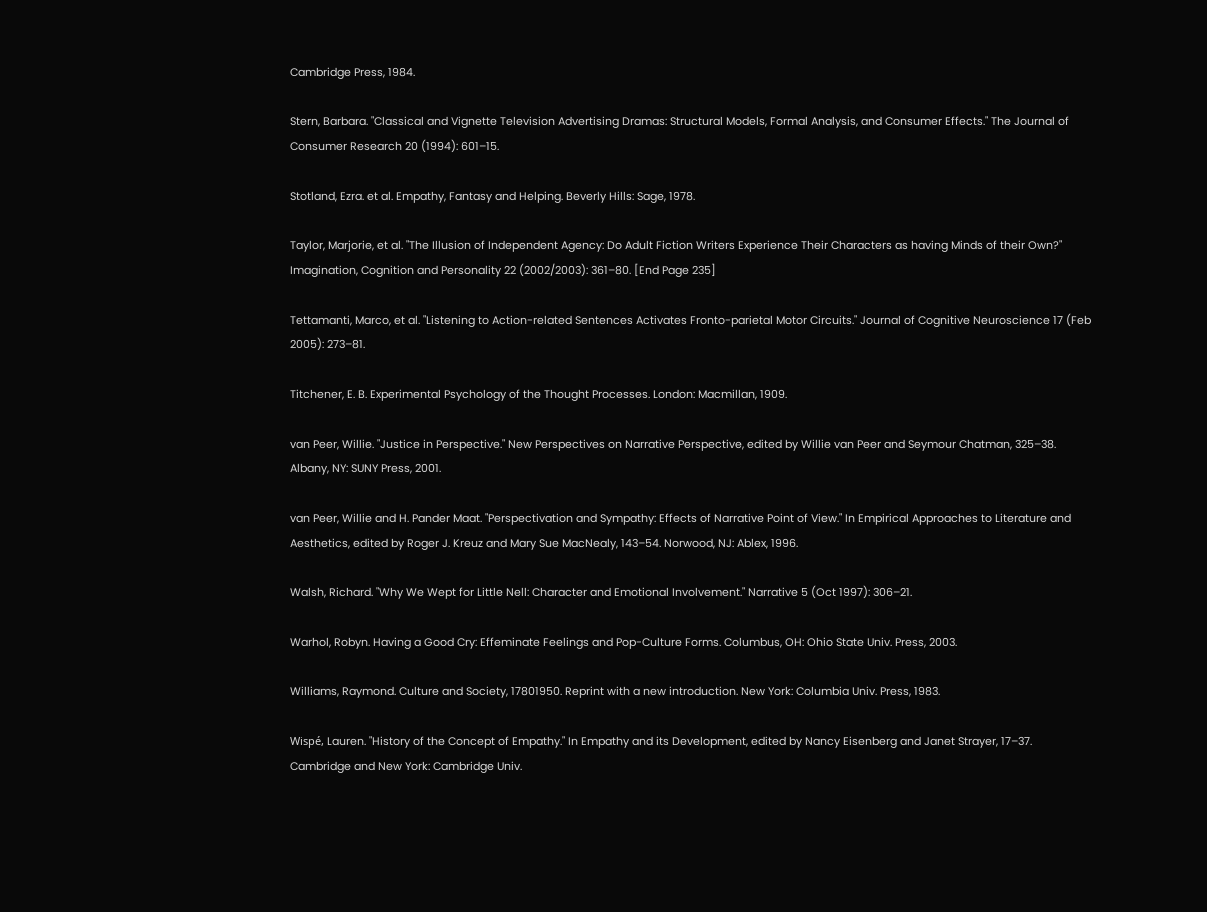Cambridge Press, 1984.

Stern, Barbara. "Classical and Vignette Television Advertising Dramas: Structural Models, Formal Analysis, and Consumer Effects." The Journal of Consumer Research 20 (1994): 601–15.

Stotland, Ezra. et al. Empathy, Fantasy and Helping. Beverly Hills: Sage, 1978.

Taylor, Marjorie, et al. "The Illusion of Independent Agency: Do Adult Fiction Writers Experience Their Characters as having Minds of their Own?" Imagination, Cognition and Personality 22 (2002/2003): 361–80. [End Page 235]

Tettamanti, Marco, et al. "Listening to Action-related Sentences Activates Fronto-parietal Motor Circuits." Journal of Cognitive Neuroscience 17 (Feb 2005): 273–81.

Titchener, E. B. Experimental Psychology of the Thought Processes. London: Macmillan, 1909.

van Peer, Willie. "Justice in Perspective." New Perspectives on Narrative Perspective, edited by Willie van Peer and Seymour Chatman, 325–38. Albany, NY: SUNY Press, 2001.

van Peer, Willie and H. Pander Maat. "Perspectivation and Sympathy: Effects of Narrative Point of View." In Empirical Approaches to Literature and Aesthetics, edited by Roger J. Kreuz and Mary Sue MacNealy, 143–54. Norwood, NJ: Ablex, 1996.

Walsh, Richard. "Why We Wept for Little Nell: Character and Emotional Involvement." Narrative 5 (Oct 1997): 306–21.

Warhol, Robyn. Having a Good Cry: Effeminate Feelings and Pop-Culture Forms. Columbus, OH: Ohio State Univ. Press, 2003.

Williams, Raymond. Culture and Society, 17801950. Reprint with a new introduction. New York: Columbia Univ. Press, 1983.

Wispé, Lauren. "History of the Concept of Empathy." In Empathy and its Development, edited by Nancy Eisenberg and Janet Strayer, 17–37. Cambridge and New York: Cambridge Univ.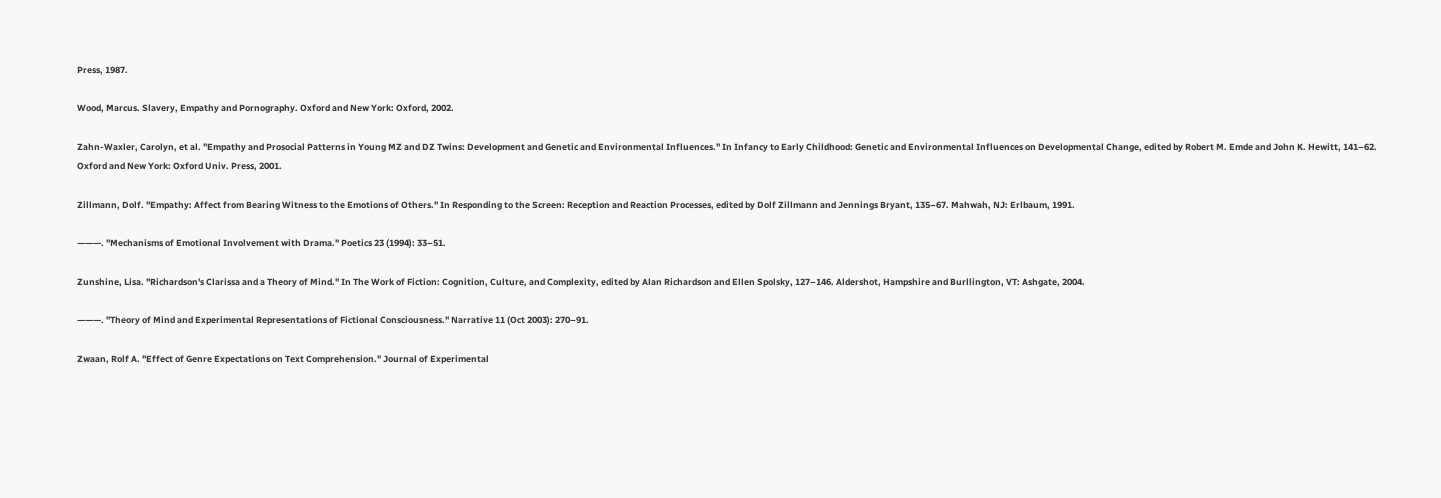Press, 1987.

Wood, Marcus. Slavery, Empathy and Pornography. Oxford and New York: Oxford, 2002.

Zahn-Waxler, Carolyn, et al. "Empathy and Prosocial Patterns in Young MZ and DZ Twins: Development and Genetic and Environmental Influences." In Infancy to Early Childhood: Genetic and Environmental Influences on Developmental Change, edited by Robert M. Emde and John K. Hewitt, 141–62. Oxford and New York: Oxford Univ. Press, 2001.

Zillmann, Dolf. "Empathy: Affect from Bearing Witness to the Emotions of Others." In Responding to the Screen: Reception and Reaction Processes, edited by Dolf Zillmann and Jennings Bryant, 135–67. Mahwah, NJ: Erlbaum, 1991.

———. "Mechanisms of Emotional Involvement with Drama." Poetics 23 (1994): 33–51.

Zunshine, Lisa. "Richardson's Clarissa and a Theory of Mind." In The Work of Fiction: Cognition, Culture, and Complexity, edited by Alan Richardson and Ellen Spolsky, 127–146. Aldershot, Hampshire and Burllington, VT: Ashgate, 2004.

———. "Theory of Mind and Experimental Representations of Fictional Consciousness." Narrative 11 (Oct 2003): 270–91.

Zwaan, Rolf A. "Effect of Genre Expectations on Text Comprehension." Journal of Experimental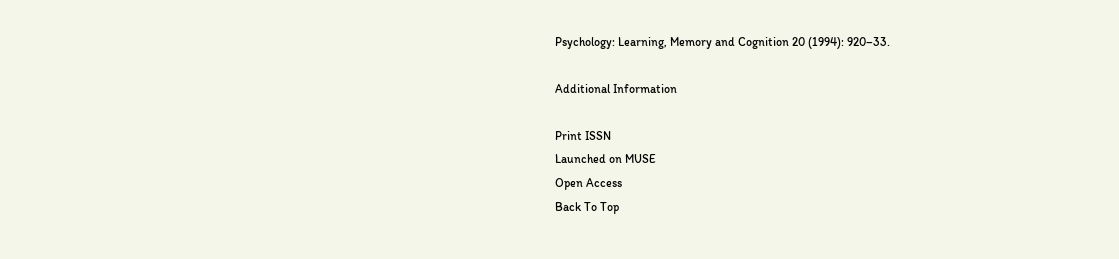Psychology: Learning, Memory and Cognition 20 (1994): 920–33.

Additional Information

Print ISSN
Launched on MUSE
Open Access
Back To Top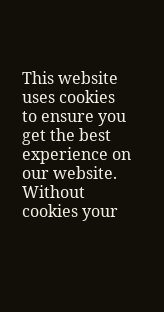This website uses cookies to ensure you get the best experience on our website. Without cookies your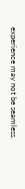experience may not be seamless.